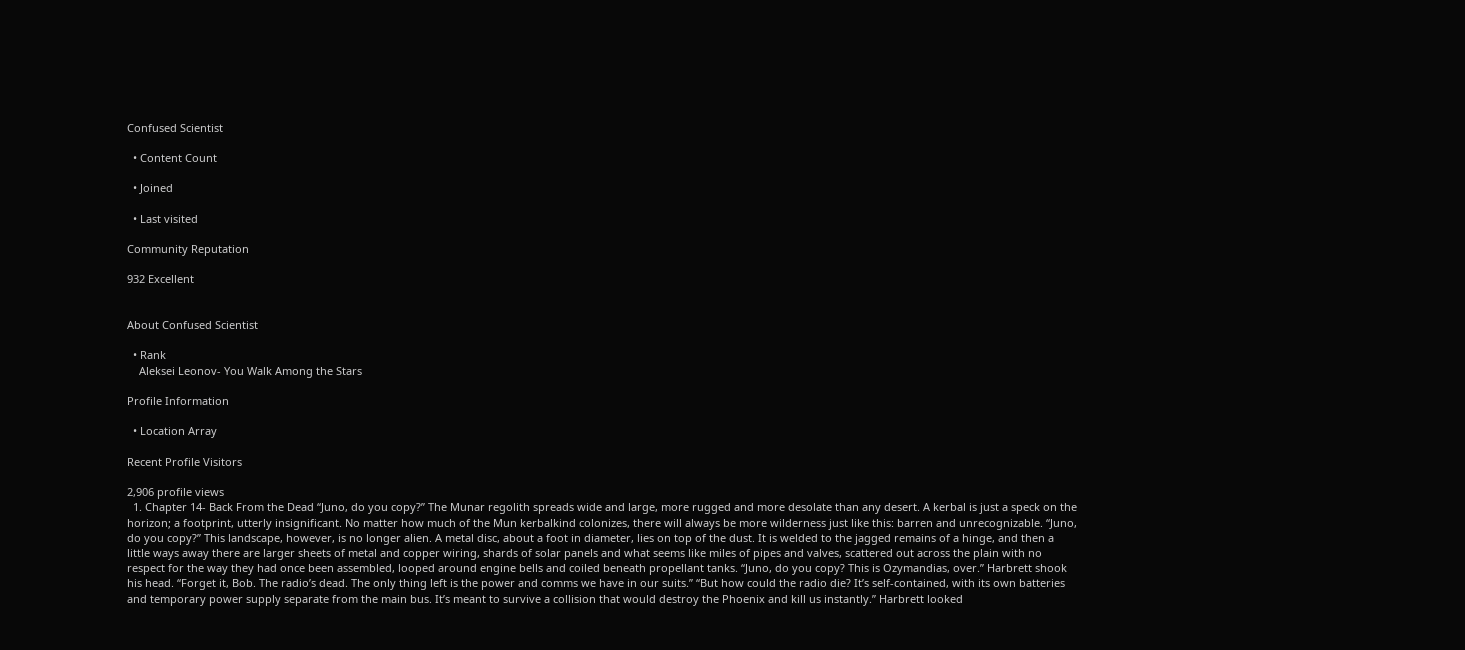Confused Scientist

  • Content Count

  • Joined

  • Last visited

Community Reputation

932 Excellent


About Confused Scientist

  • Rank
    Aleksei Leonov- You Walk Among the Stars

Profile Information

  • Location Array

Recent Profile Visitors

2,906 profile views
  1. Chapter 14- Back From the Dead “Juno, do you copy?” The Munar regolith spreads wide and large, more rugged and more desolate than any desert. A kerbal is just a speck on the horizon; a footprint, utterly insignificant. No matter how much of the Mun kerbalkind colonizes, there will always be more wilderness just like this: barren and unrecognizable. “Juno, do you copy?” This landscape, however, is no longer alien. A metal disc, about a foot in diameter, lies on top of the dust. It is welded to the jagged remains of a hinge, and then a little ways away there are larger sheets of metal and copper wiring, shards of solar panels and what seems like miles of pipes and valves, scattered out across the plain with no respect for the way they had once been assembled, looped around engine bells and coiled beneath propellant tanks. “Juno, do you copy? This is Ozymandias, over.” Harbrett shook his head. “Forget it, Bob. The radio’s dead. The only thing left is the power and comms we have in our suits.” “But how could the radio die? It’s self-contained, with its own batteries and temporary power supply separate from the main bus. It’s meant to survive a collision that would destroy the Phoenix and kill us instantly.” Harbrett looked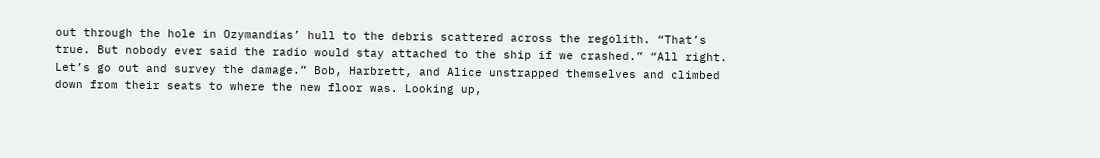out through the hole in Ozymandias’ hull to the debris scattered across the regolith. “That’s true. But nobody ever said the radio would stay attached to the ship if we crashed.” “All right. Let’s go out and survey the damage.” Bob, Harbrett, and Alice unstrapped themselves and climbed down from their seats to where the new floor was. Looking up,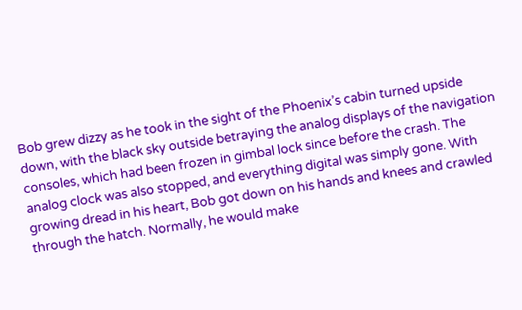Bob grew dizzy as he took in the sight of the Phoenix’s cabin turned upside down, with the black sky outside betraying the analog displays of the navigation consoles, which had been frozen in gimbal lock since before the crash. The analog clock was also stopped, and everything digital was simply gone. With growing dread in his heart, Bob got down on his hands and knees and crawled through the hatch. Normally, he would make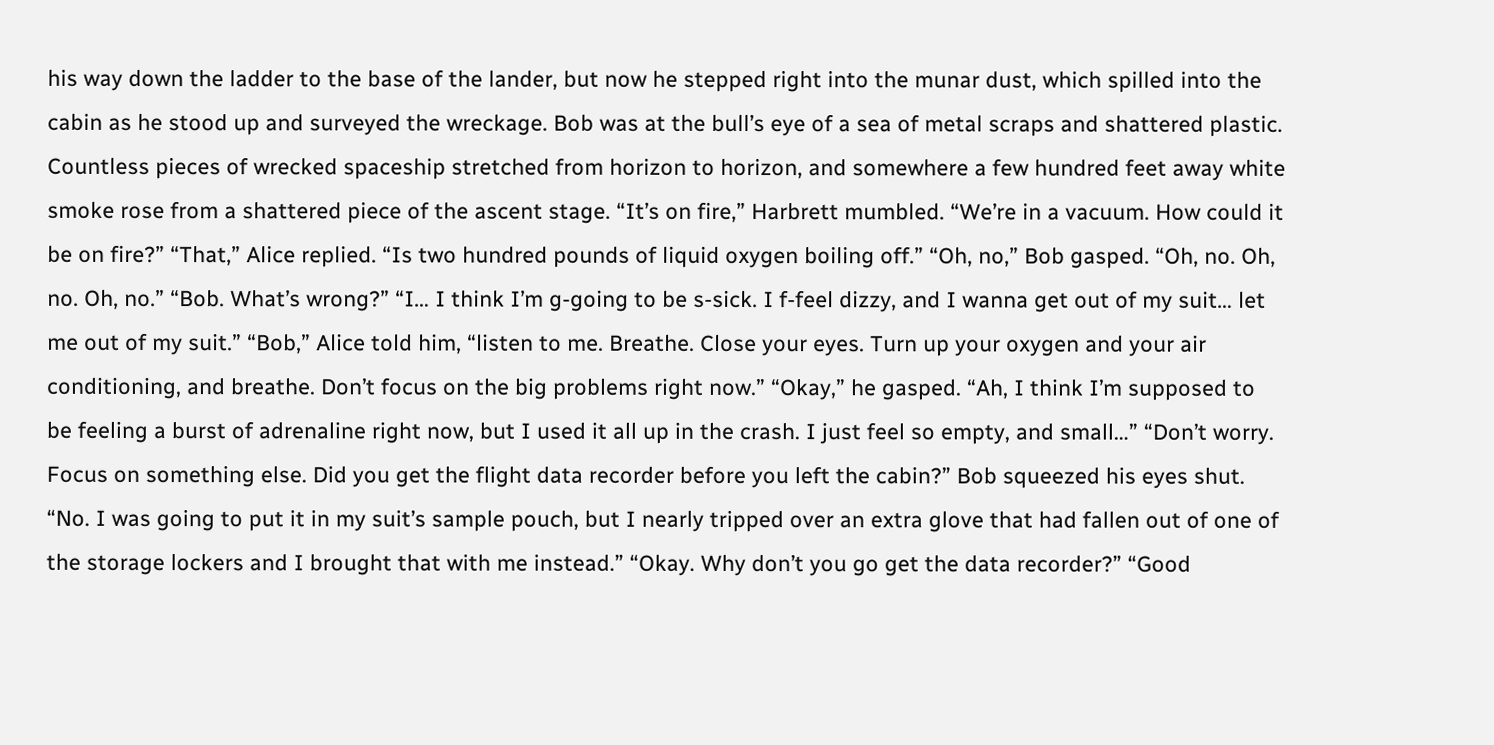his way down the ladder to the base of the lander, but now he stepped right into the munar dust, which spilled into the cabin as he stood up and surveyed the wreckage. Bob was at the bull’s eye of a sea of metal scraps and shattered plastic. Countless pieces of wrecked spaceship stretched from horizon to horizon, and somewhere a few hundred feet away white smoke rose from a shattered piece of the ascent stage. “It’s on fire,” Harbrett mumbled. “We’re in a vacuum. How could it be on fire?” “That,” Alice replied. “Is two hundred pounds of liquid oxygen boiling off.” “Oh, no,” Bob gasped. “Oh, no. Oh, no. Oh, no.” “Bob. What’s wrong?” “I… I think I’m g-going to be s-sick. I f-feel dizzy, and I wanna get out of my suit… let me out of my suit.” “Bob,” Alice told him, “listen to me. Breathe. Close your eyes. Turn up your oxygen and your air conditioning, and breathe. Don’t focus on the big problems right now.” “Okay,” he gasped. “Ah, I think I’m supposed to be feeling a burst of adrenaline right now, but I used it all up in the crash. I just feel so empty, and small…” “Don’t worry. Focus on something else. Did you get the flight data recorder before you left the cabin?” Bob squeezed his eyes shut. “No. I was going to put it in my suit’s sample pouch, but I nearly tripped over an extra glove that had fallen out of one of the storage lockers and I brought that with me instead.” “Okay. Why don’t you go get the data recorder?” “Good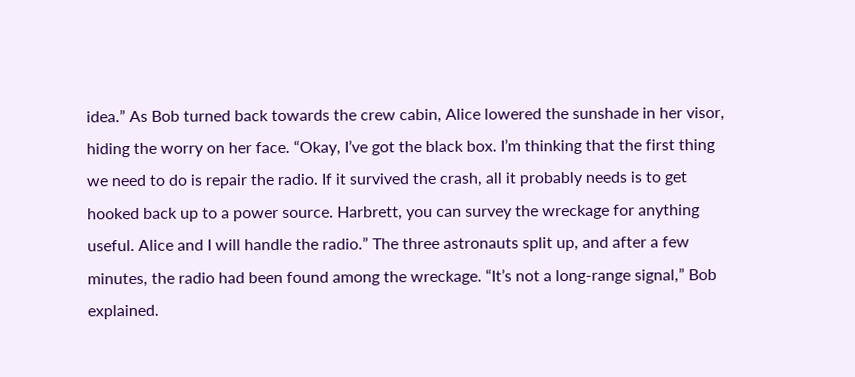idea.” As Bob turned back towards the crew cabin, Alice lowered the sunshade in her visor, hiding the worry on her face. “Okay, I’ve got the black box. I’m thinking that the first thing we need to do is repair the radio. If it survived the crash, all it probably needs is to get hooked back up to a power source. Harbrett, you can survey the wreckage for anything useful. Alice and I will handle the radio.” The three astronauts split up, and after a few minutes, the radio had been found among the wreckage. “It’s not a long-range signal,” Bob explained.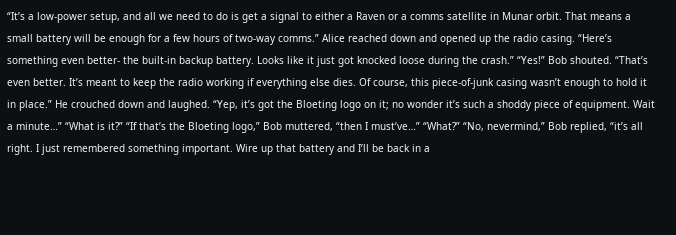“It’s a low-power setup, and all we need to do is get a signal to either a Raven or a comms satellite in Munar orbit. That means a small battery will be enough for a few hours of two-way comms.” Alice reached down and opened up the radio casing. “Here’s something even better- the built-in backup battery. Looks like it just got knocked loose during the crash.” “Yes!” Bob shouted. “That’s even better. It’s meant to keep the radio working if everything else dies. Of course, this piece-of-junk casing wasn’t enough to hold it in place.” He crouched down and laughed. “Yep, it’s got the Bloeting logo on it; no wonder it’s such a shoddy piece of equipment. Wait a minute…” “What is it?” “If that’s the Bloeting logo,” Bob muttered, “then I must’ve…” “What?” “No, nevermind,” Bob replied, “it’s all right. I just remembered something important. Wire up that battery and I’ll be back in a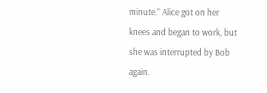minute.” Alice got on her knees and began to work, but she was interrupted by Bob again.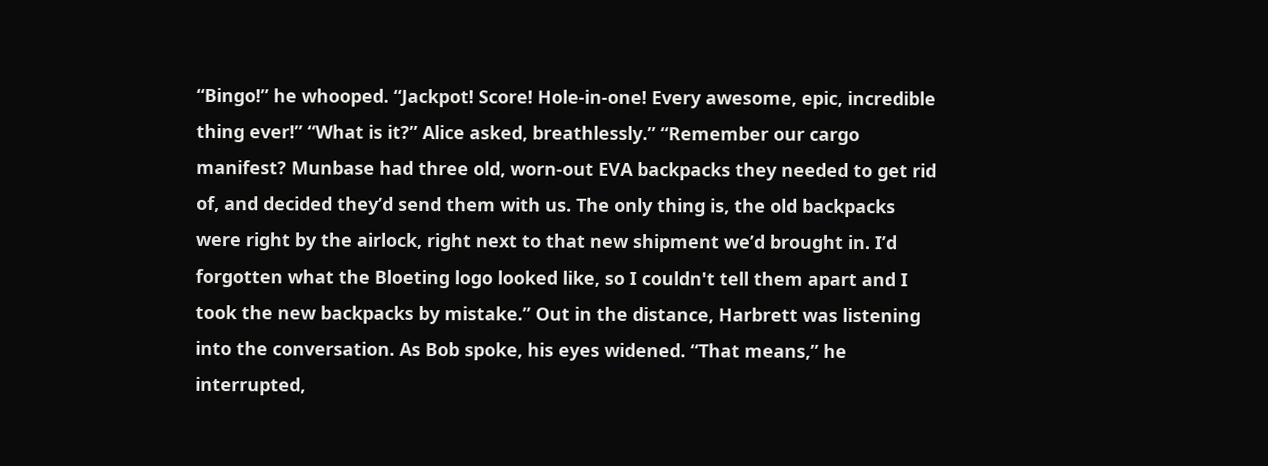“Bingo!” he whooped. “Jackpot! Score! Hole-in-one! Every awesome, epic, incredible thing ever!” “What is it?” Alice asked, breathlessly.” “Remember our cargo manifest? Munbase had three old, worn-out EVA backpacks they needed to get rid of, and decided they’d send them with us. The only thing is, the old backpacks were right by the airlock, right next to that new shipment we’d brought in. I’d forgotten what the Bloeting logo looked like, so I couldn't tell them apart and I took the new backpacks by mistake.” Out in the distance, Harbrett was listening into the conversation. As Bob spoke, his eyes widened. “That means,” he interrupted,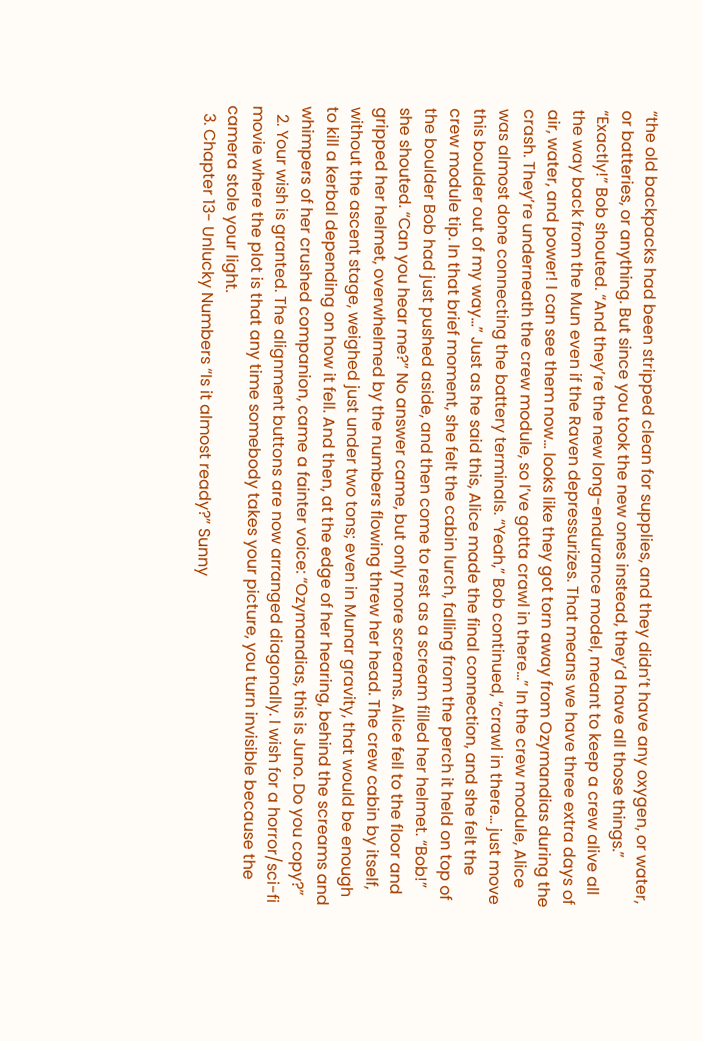“the old backpacks had been stripped clean for supplies, and they didn’t have any oxygen, or water, or batteries, or anything. But since you took the new ones instead, they’d have all those things.” “Exactly!” Bob shouted. “And they’re the new long-endurance model, meant to keep a crew alive all the way back from the Mun even if the Raven depressurizes. That means we have three extra days of air, water, and power! I can see them now… looks like they got torn away from Ozymandias during the crash. They’re underneath the crew module, so I’ve gotta crawl in there…” In the crew module, Alice was almost done connecting the battery terminals. “Yeah,” Bob continued, “crawl in there… just move this boulder out of my way…” Just as he said this, Alice made the final connection, and she felt the crew module tip. In that brief moment, she felt the cabin lurch, falling from the perch it held on top of the boulder Bob had just pushed aside, and then come to rest as a scream filled her helmet. “Bob!” she shouted. “Can you hear me?” No answer came, but only more screams. Alice fell to the floor and gripped her helmet, overwhelmed by the numbers flowing threw her head. The crew cabin by itself, without the ascent stage, weighed just under two tons; even in Munar gravity, that would be enough to kill a kerbal depending on how it fell. And then, at the edge of her hearing, behind the screams and whimpers of her crushed companion, came a fainter voice: “Ozymandias, this is Juno. Do you copy?”
  2. Your wish is granted. The alignment buttons are now arranged diagonally. I wish for a horror/sci-fi movie where the plot is that any time somebody takes your picture, you turn invisible because the camera stole your light.
  3. Chapter 13- Unlucky Numbers “Is it almost ready?” Sunny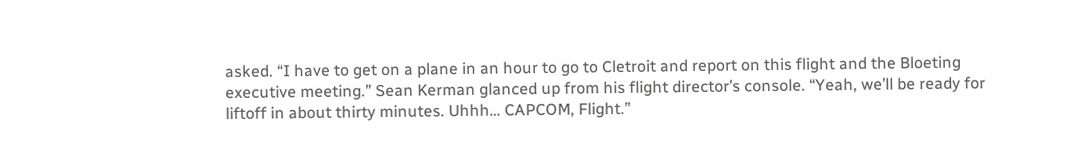asked. “I have to get on a plane in an hour to go to Cletroit and report on this flight and the Bloeting executive meeting.” Sean Kerman glanced up from his flight director’s console. “Yeah, we’ll be ready for liftoff in about thirty minutes. Uhhh… CAPCOM, Flight.”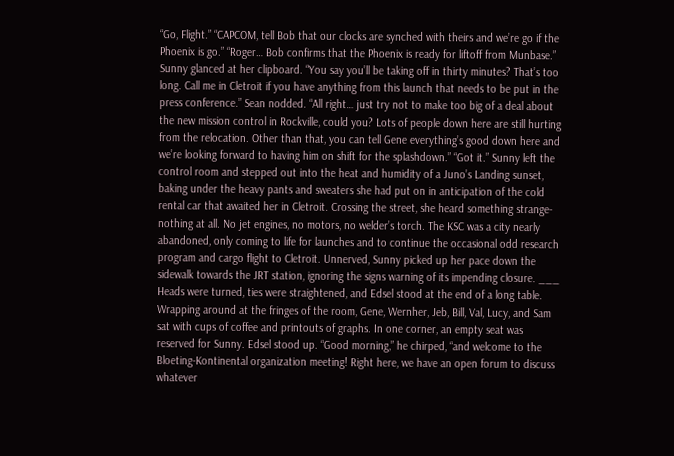“Go, Flight.” “CAPCOM, tell Bob that our clocks are synched with theirs and we’re go if the Phoenix is go.” “Roger… Bob confirms that the Phoenix is ready for liftoff from Munbase.” Sunny glanced at her clipboard. “You say you’ll be taking off in thirty minutes? That’s too long. Call me in Cletroit if you have anything from this launch that needs to be put in the press conference.” Sean nodded. “All right… just try not to make too big of a deal about the new mission control in Rockville, could you? Lots of people down here are still hurting from the relocation. Other than that, you can tell Gene everything’s good down here and we’re looking forward to having him on shift for the splashdown.” “Got it.” Sunny left the control room and stepped out into the heat and humidity of a Juno’s Landing sunset, baking under the heavy pants and sweaters she had put on in anticipation of the cold rental car that awaited her in Cletroit. Crossing the street, she heard something strange- nothing at all. No jet engines, no motors, no welder’s torch. The KSC was a city nearly abandoned, only coming to life for launches and to continue the occasional odd research program and cargo flight to Cletroit. Unnerved, Sunny picked up her pace down the sidewalk towards the JRT station, ignoring the signs warning of its impending closure. ___ Heads were turned, ties were straightened, and Edsel stood at the end of a long table. Wrapping around at the fringes of the room, Gene, Wernher, Jeb, Bill, Val, Lucy, and Sam sat with cups of coffee and printouts of graphs. In one corner, an empty seat was reserved for Sunny. Edsel stood up. “Good morning,” he chirped, “and welcome to the Bloeting-Kontinental organization meeting! Right here, we have an open forum to discuss whatever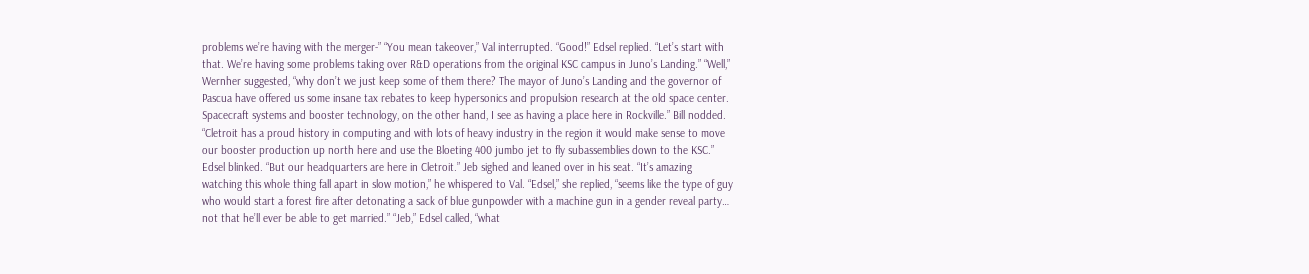problems we’re having with the merger-” “You mean takeover,” Val interrupted. “Good!” Edsel replied. “Let’s start with that. We’re having some problems taking over R&D operations from the original KSC campus in Juno’s Landing.” “Well,” Wernher suggested, “why don’t we just keep some of them there? The mayor of Juno’s Landing and the governor of Pascua have offered us some insane tax rebates to keep hypersonics and propulsion research at the old space center. Spacecraft systems and booster technology, on the other hand, I see as having a place here in Rockville.” Bill nodded. “Cletroit has a proud history in computing and with lots of heavy industry in the region it would make sense to move our booster production up north here and use the Bloeting 400 jumbo jet to fly subassemblies down to the KSC.” Edsel blinked. “But our headquarters are here in Cletroit.” Jeb sighed and leaned over in his seat. “It’s amazing watching this whole thing fall apart in slow motion,” he whispered to Val. “Edsel,” she replied, “seems like the type of guy who would start a forest fire after detonating a sack of blue gunpowder with a machine gun in a gender reveal party… not that he’ll ever be able to get married.” “Jeb,” Edsel called, “what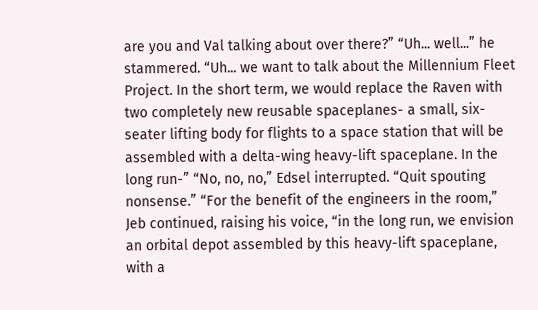are you and Val talking about over there?” “Uh... well...” he stammered. “Uh... we want to talk about the Millennium Fleet Project. In the short term, we would replace the Raven with two completely new reusable spaceplanes- a small, six-seater lifting body for flights to a space station that will be assembled with a delta-wing heavy-lift spaceplane. In the long run-” “No, no, no,” Edsel interrupted. “Quit spouting nonsense.” “For the benefit of the engineers in the room,” Jeb continued, raising his voice, “in the long run, we envision an orbital depot assembled by this heavy-lift spaceplane, with a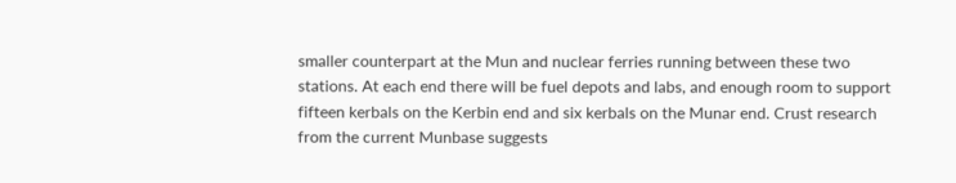smaller counterpart at the Mun and nuclear ferries running between these two stations. At each end there will be fuel depots and labs, and enough room to support fifteen kerbals on the Kerbin end and six kerbals on the Munar end. Crust research from the current Munbase suggests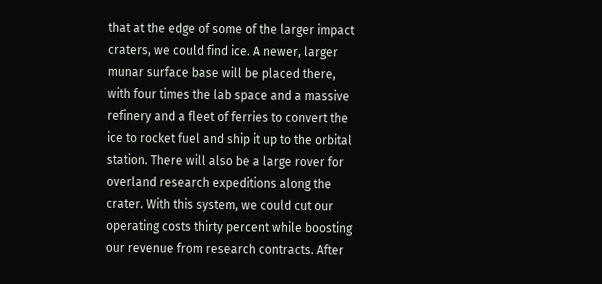that at the edge of some of the larger impact craters, we could find ice. A newer, larger munar surface base will be placed there, with four times the lab space and a massive refinery and a fleet of ferries to convert the ice to rocket fuel and ship it up to the orbital station. There will also be a large rover for overland research expeditions along the crater. With this system, we could cut our operating costs thirty percent while boosting our revenue from research contracts. After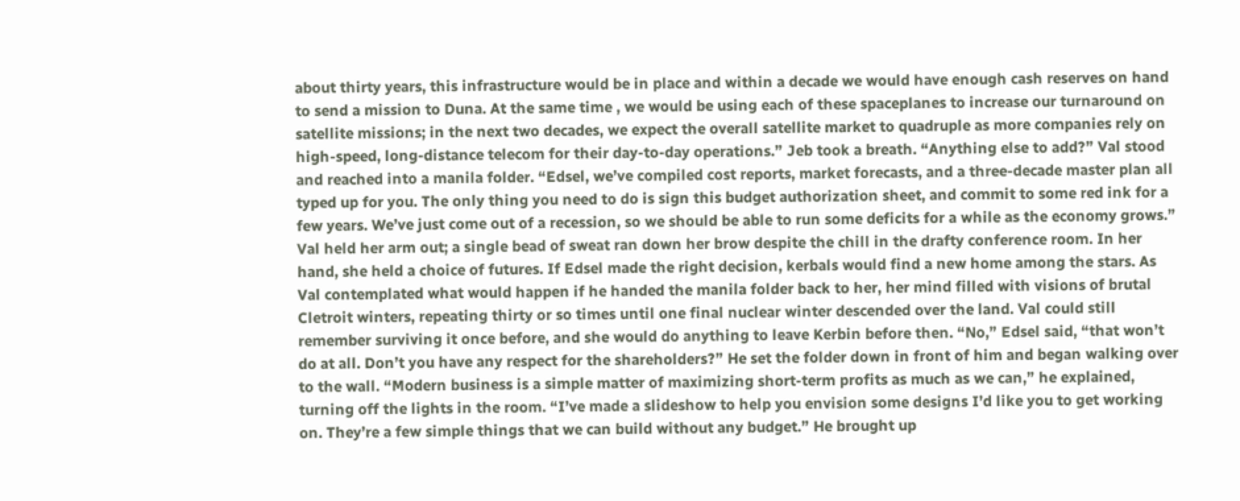about thirty years, this infrastructure would be in place and within a decade we would have enough cash reserves on hand to send a mission to Duna. At the same time , we would be using each of these spaceplanes to increase our turnaround on satellite missions; in the next two decades, we expect the overall satellite market to quadruple as more companies rely on high-speed, long-distance telecom for their day-to-day operations.” Jeb took a breath. “Anything else to add?” Val stood and reached into a manila folder. “Edsel, we’ve compiled cost reports, market forecasts, and a three-decade master plan all typed up for you. The only thing you need to do is sign this budget authorization sheet, and commit to some red ink for a few years. We’ve just come out of a recession, so we should be able to run some deficits for a while as the economy grows.” Val held her arm out; a single bead of sweat ran down her brow despite the chill in the drafty conference room. In her hand, she held a choice of futures. If Edsel made the right decision, kerbals would find a new home among the stars. As Val contemplated what would happen if he handed the manila folder back to her, her mind filled with visions of brutal Cletroit winters, repeating thirty or so times until one final nuclear winter descended over the land. Val could still remember surviving it once before, and she would do anything to leave Kerbin before then. “No,” Edsel said, “that won’t do at all. Don’t you have any respect for the shareholders?” He set the folder down in front of him and began walking over to the wall. “Modern business is a simple matter of maximizing short-term profits as much as we can,” he explained, turning off the lights in the room. “I’ve made a slideshow to help you envision some designs I’d like you to get working on. They’re a few simple things that we can build without any budget.” He brought up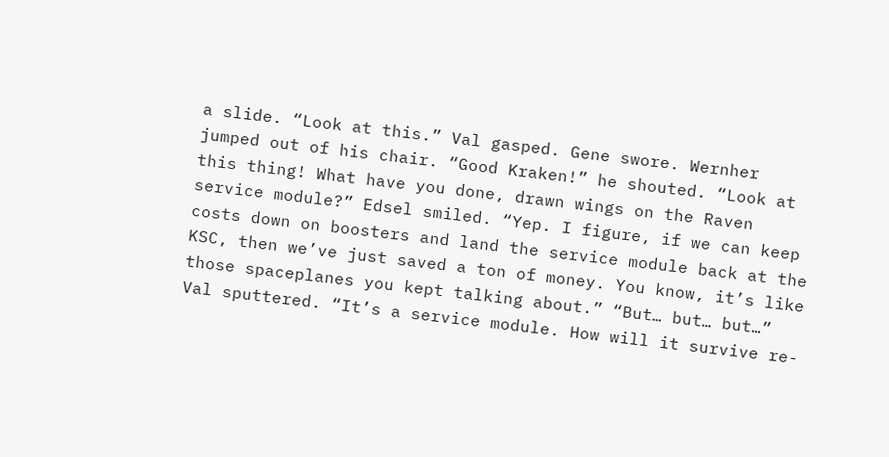a slide. “Look at this.” Val gasped. Gene swore. Wernher jumped out of his chair. “Good Kraken!” he shouted. “Look at this thing! What have you done, drawn wings on the Raven service module?” Edsel smiled. “Yep. I figure, if we can keep costs down on boosters and land the service module back at the KSC, then we’ve just saved a ton of money. You know, it’s like those spaceplanes you kept talking about.” “But… but… but…” Val sputtered. “It’s a service module. How will it survive re-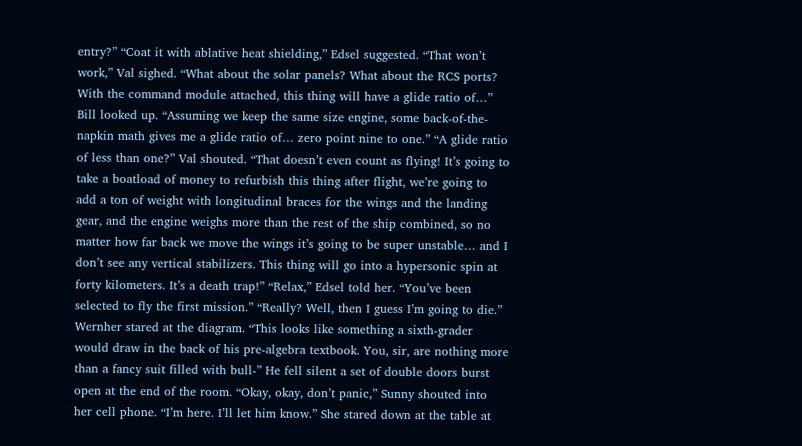entry?” “Coat it with ablative heat shielding,” Edsel suggested. “That won’t work,” Val sighed. “What about the solar panels? What about the RCS ports? With the command module attached, this thing will have a glide ratio of…” Bill looked up. “Assuming we keep the same size engine, some back-of-the-napkin math gives me a glide ratio of… zero point nine to one.” “A glide ratio of less than one?” Val shouted. “That doesn’t even count as flying! It’s going to take a boatload of money to refurbish this thing after flight, we’re going to add a ton of weight with longitudinal braces for the wings and the landing gear, and the engine weighs more than the rest of the ship combined, so no matter how far back we move the wings it’s going to be super unstable… and I don’t see any vertical stabilizers. This thing will go into a hypersonic spin at forty kilometers. It’s a death trap!” “Relax,” Edsel told her. “You’ve been selected to fly the first mission.” “Really? Well, then I guess I’m going to die.” Wernher stared at the diagram. “This looks like something a sixth-grader would draw in the back of his pre-algebra textbook. You, sir, are nothing more than a fancy suit filled with bull-” He fell silent a set of double doors burst open at the end of the room. “Okay, okay, don’t panic,” Sunny shouted into her cell phone. “I’m here. I’ll let him know.” She stared down at the table at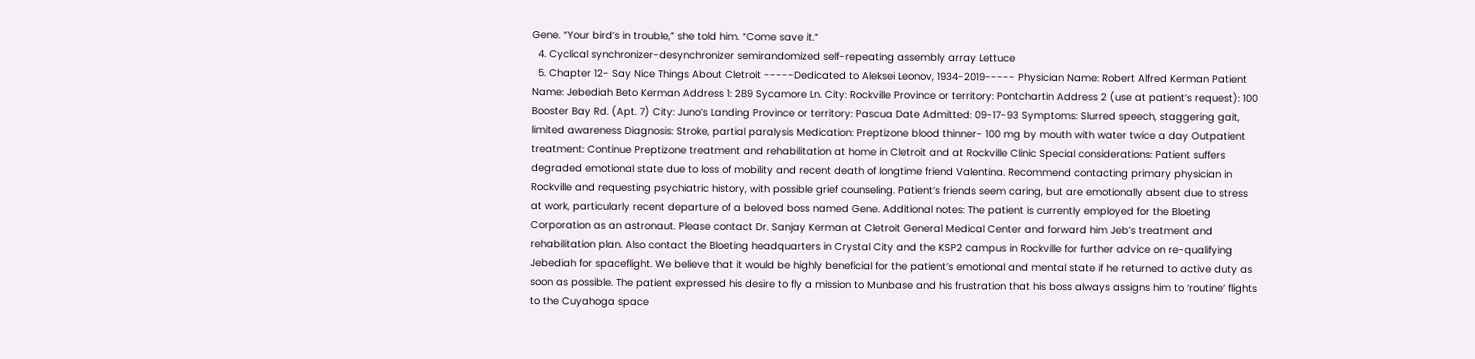Gene. “Your bird’s in trouble,” she told him. “Come save it.”
  4. Cyclical synchronizer-desynchronizer semirandomized self-repeating assembly array Lettuce
  5. Chapter 12- Say Nice Things About Cletroit -----Dedicated to Aleksei Leonov, 1934-2019----- Physician Name: Robert Alfred Kerman Patient Name: Jebediah Beto Kerman Address 1: 289 Sycamore Ln. City: Rockville Province or territory: Pontchartin Address 2 (use at patient’s request): 100 Booster Bay Rd. (Apt. 7) City: Juno’s Landing Province or territory: Pascua Date Admitted: 09-17-93 Symptoms: Slurred speech, staggering gait, limited awareness Diagnosis: Stroke, partial paralysis Medication: Preptizone blood thinner- 100 mg by mouth with water twice a day Outpatient treatment: Continue Preptizone treatment and rehabilitation at home in Cletroit and at Rockville Clinic Special considerations: Patient suffers degraded emotional state due to loss of mobility and recent death of longtime friend Valentina. Recommend contacting primary physician in Rockville and requesting psychiatric history, with possible grief counseling. Patient’s friends seem caring, but are emotionally absent due to stress at work, particularly recent departure of a beloved boss named Gene. Additional notes: The patient is currently employed for the Bloeting Corporation as an astronaut. Please contact Dr. Sanjay Kerman at Cletroit General Medical Center and forward him Jeb’s treatment and rehabilitation plan. Also contact the Bloeting headquarters in Crystal City and the KSP2 campus in Rockville for further advice on re-qualifying Jebediah for spaceflight. We believe that it would be highly beneficial for the patient’s emotional and mental state if he returned to active duty as soon as possible. The patient expressed his desire to fly a mission to Munbase and his frustration that his boss always assigns him to ‘routine’ flights to the Cuyahoga space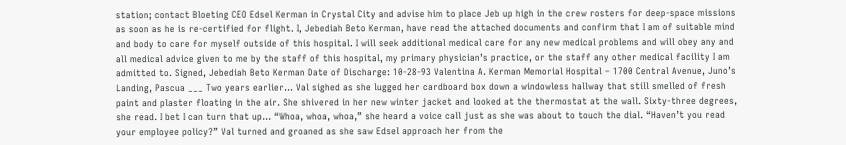station; contact Bloeting CEO Edsel Kerman in Crystal City and advise him to place Jeb up high in the crew rosters for deep-space missions as soon as he is re-certified for flight. I, Jebediah Beto Kerman, have read the attached documents and confirm that I am of suitable mind and body to care for myself outside of this hospital. I will seek additional medical care for any new medical problems and will obey any and all medical advice given to me by the staff of this hospital, my primary physician’s practice, or the staff any other medical facility I am admitted to. Signed, Jebediah Beto Kerman Date of Discharge: 10-28-93 Valentina A. Kerman Memorial Hospital – 1700 Central Avenue, Juno’s Landing, Pascua ___ Two years earlier... Val sighed as she lugged her cardboard box down a windowless hallway that still smelled of fresh paint and plaster floating in the air. She shivered in her new winter jacket and looked at the thermostat at the wall. Sixty-three degrees, she read. I bet I can turn that up… “Whoa, whoa, whoa,” she heard a voice call just as she was about to touch the dial. “Haven’t you read your employee policy?” Val turned and groaned as she saw Edsel approach her from the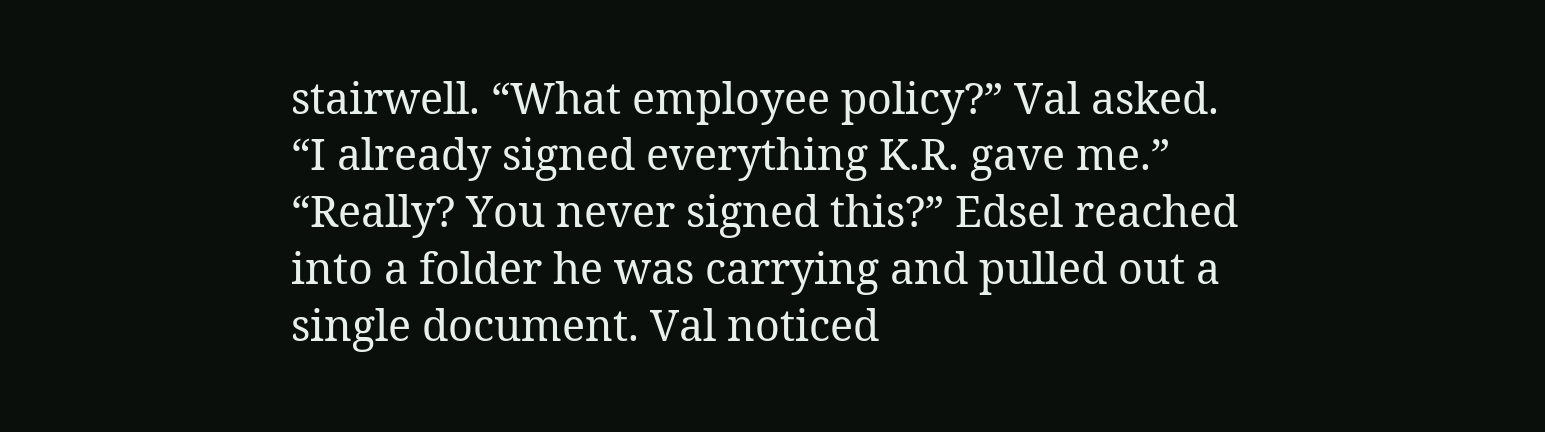stairwell. “What employee policy?” Val asked. “I already signed everything K.R. gave me.” “Really? You never signed this?” Edsel reached into a folder he was carrying and pulled out a single document. Val noticed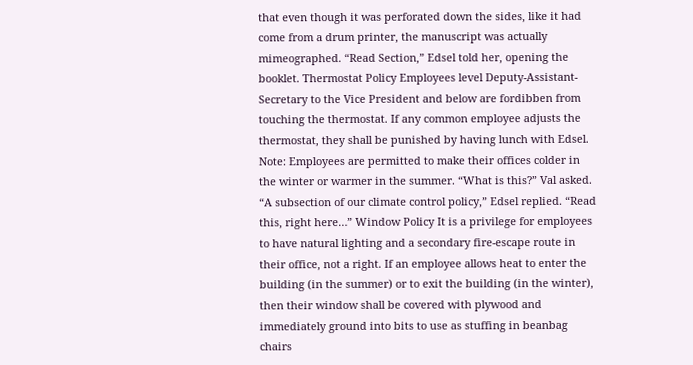that even though it was perforated down the sides, like it had come from a drum printer, the manuscript was actually mimeographed. “Read Section,” Edsel told her, opening the booklet. Thermostat Policy Employees level Deputy-Assistant-Secretary to the Vice President and below are fordibben from touching the thermostat. If any common employee adjusts the thermostat, they shall be punished by having lunch with Edsel. Note: Employees are permitted to make their offices colder in the winter or warmer in the summer. “What is this?” Val asked. “A subsection of our climate control policy,” Edsel replied. “Read this, right here…” Window Policy It is a privilege for employees to have natural lighting and a secondary fire-escape route in their office, not a right. If an employee allows heat to enter the building (in the summer) or to exit the building (in the winter), then their window shall be covered with plywood and immediately ground into bits to use as stuffing in beanbag chairs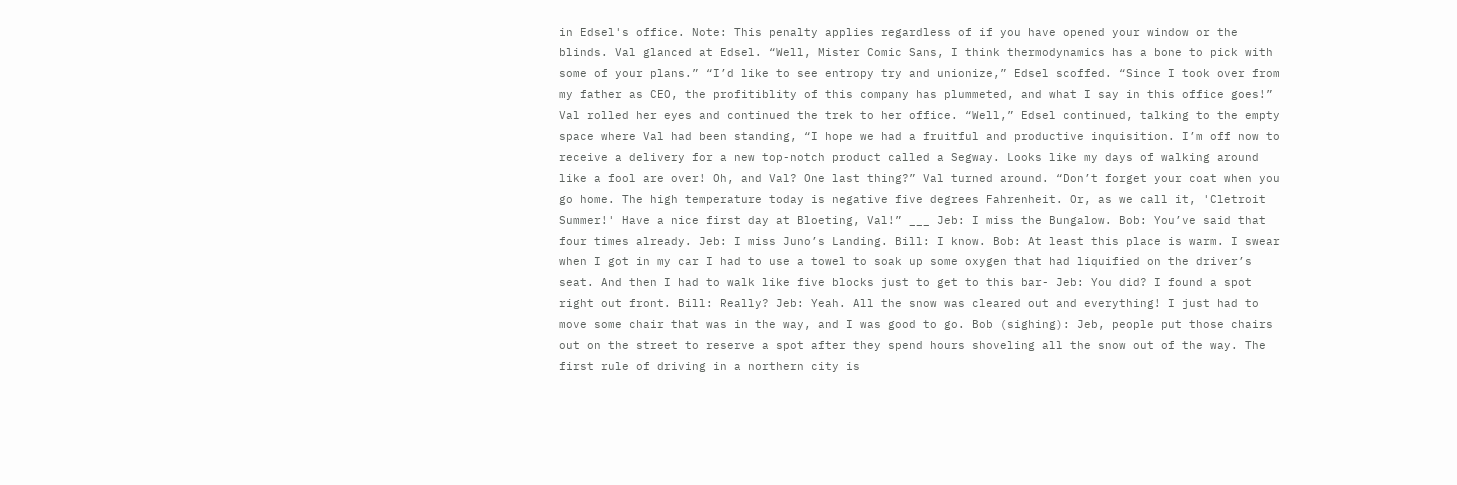in Edsel's office. Note: This penalty applies regardless of if you have opened your window or the blinds. Val glanced at Edsel. “Well, Mister Comic Sans, I think thermodynamics has a bone to pick with some of your plans.” “I’d like to see entropy try and unionize,” Edsel scoffed. “Since I took over from my father as CEO, the profitiblity of this company has plummeted, and what I say in this office goes!” Val rolled her eyes and continued the trek to her office. “Well,” Edsel continued, talking to the empty space where Val had been standing, “I hope we had a fruitful and productive inquisition. I’m off now to receive a delivery for a new top-notch product called a Segway. Looks like my days of walking around like a fool are over! Oh, and Val? One last thing?” Val turned around. “Don’t forget your coat when you go home. The high temperature today is negative five degrees Fahrenheit. Or, as we call it, 'Cletroit Summer!' Have a nice first day at Bloeting, Val!” ___ Jeb: I miss the Bungalow. Bob: You’ve said that four times already. Jeb: I miss Juno’s Landing. Bill: I know. Bob: At least this place is warm. I swear when I got in my car I had to use a towel to soak up some oxygen that had liquified on the driver’s seat. And then I had to walk like five blocks just to get to this bar- Jeb: You did? I found a spot right out front. Bill: Really? Jeb: Yeah. All the snow was cleared out and everything! I just had to move some chair that was in the way, and I was good to go. Bob (sighing): Jeb, people put those chairs out on the street to reserve a spot after they spend hours shoveling all the snow out of the way. The first rule of driving in a northern city is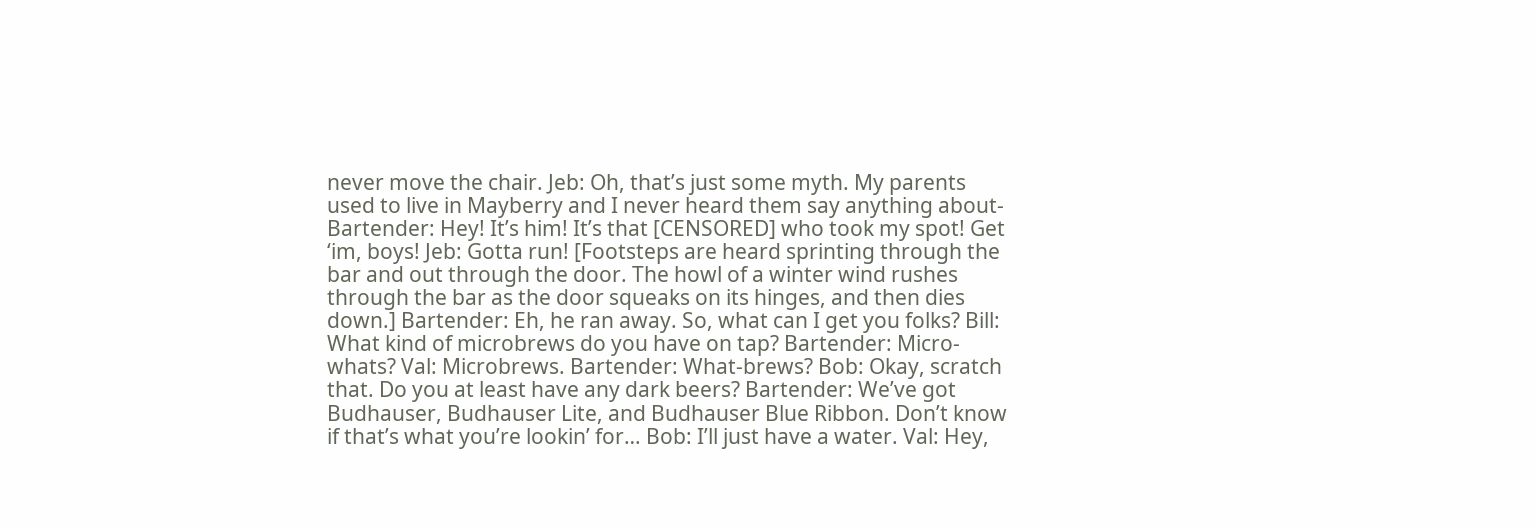never move the chair. Jeb: Oh, that’s just some myth. My parents used to live in Mayberry and I never heard them say anything about- Bartender: Hey! It’s him! It’s that [CENSORED] who took my spot! Get ‘im, boys! Jeb: Gotta run! [Footsteps are heard sprinting through the bar and out through the door. The howl of a winter wind rushes through the bar as the door squeaks on its hinges, and then dies down.] Bartender: Eh, he ran away. So, what can I get you folks? Bill: What kind of microbrews do you have on tap? Bartender: Micro-whats? Val: Microbrews. Bartender: What-brews? Bob: Okay, scratch that. Do you at least have any dark beers? Bartender: We’ve got Budhauser, Budhauser Lite, and Budhauser Blue Ribbon. Don’t know if that’s what you’re lookin’ for… Bob: I’ll just have a water. Val: Hey,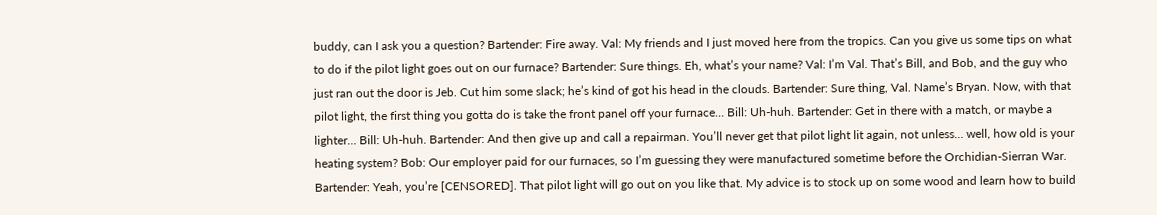buddy, can I ask you a question? Bartender: Fire away. Val: My friends and I just moved here from the tropics. Can you give us some tips on what to do if the pilot light goes out on our furnace? Bartender: Sure things. Eh, what’s your name? Val: I’m Val. That’s Bill, and Bob, and the guy who just ran out the door is Jeb. Cut him some slack; he’s kind of got his head in the clouds. Bartender: Sure thing, Val. Name’s Bryan. Now, with that pilot light, the first thing you gotta do is take the front panel off your furnace… Bill: Uh-huh. Bartender: Get in there with a match, or maybe a lighter… Bill: Uh-huh. Bartender: And then give up and call a repairman. You’ll never get that pilot light lit again, not unless… well, how old is your heating system? Bob: Our employer paid for our furnaces, so I’m guessing they were manufactured sometime before the Orchidian-Sierran War. Bartender: Yeah, you’re [CENSORED]. That pilot light will go out on you like that. My advice is to stock up on some wood and learn how to build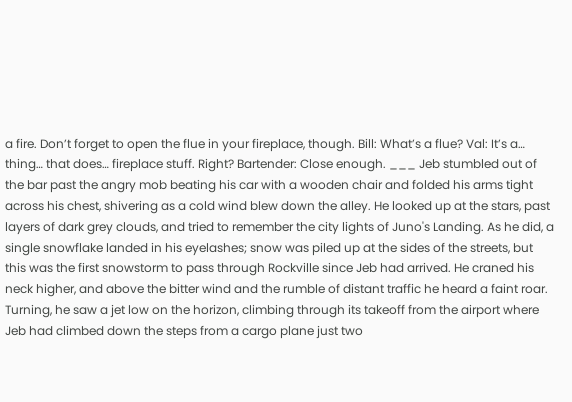a fire. Don’t forget to open the flue in your fireplace, though. Bill: What’s a flue? Val: It’s a… thing… that does… fireplace stuff. Right? Bartender: Close enough. ___ Jeb stumbled out of the bar past the angry mob beating his car with a wooden chair and folded his arms tight across his chest, shivering as a cold wind blew down the alley. He looked up at the stars, past layers of dark grey clouds, and tried to remember the city lights of Juno's Landing. As he did, a single snowflake landed in his eyelashes; snow was piled up at the sides of the streets, but this was the first snowstorm to pass through Rockville since Jeb had arrived. He craned his neck higher, and above the bitter wind and the rumble of distant traffic he heard a faint roar. Turning, he saw a jet low on the horizon, climbing through its takeoff from the airport where Jeb had climbed down the steps from a cargo plane just two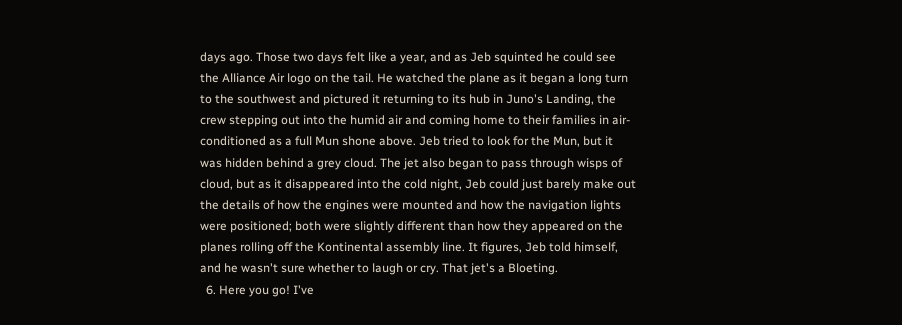days ago. Those two days felt like a year, and as Jeb squinted he could see the Alliance Air logo on the tail. He watched the plane as it began a long turn to the southwest and pictured it returning to its hub in Juno's Landing, the crew stepping out into the humid air and coming home to their families in air-conditioned as a full Mun shone above. Jeb tried to look for the Mun, but it was hidden behind a grey cloud. The jet also began to pass through wisps of cloud, but as it disappeared into the cold night, Jeb could just barely make out the details of how the engines were mounted and how the navigation lights were positioned; both were slightly different than how they appeared on the planes rolling off the Kontinental assembly line. It figures, Jeb told himself, and he wasn't sure whether to laugh or cry. That jet's a Bloeting.
  6. Here you go! I've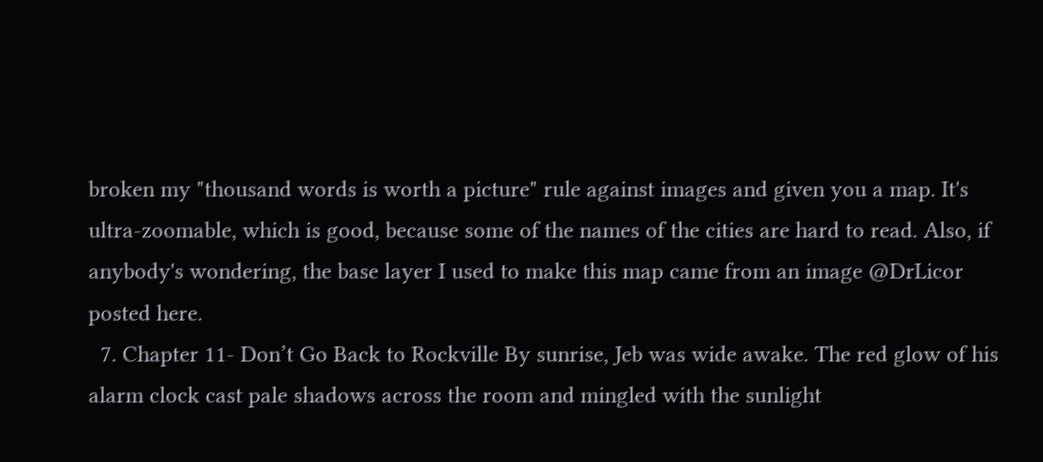broken my "thousand words is worth a picture" rule against images and given you a map. It's ultra-zoomable, which is good, because some of the names of the cities are hard to read. Also, if anybody's wondering, the base layer I used to make this map came from an image @DrLicor posted here.
  7. Chapter 11- Don’t Go Back to Rockville By sunrise, Jeb was wide awake. The red glow of his alarm clock cast pale shadows across the room and mingled with the sunlight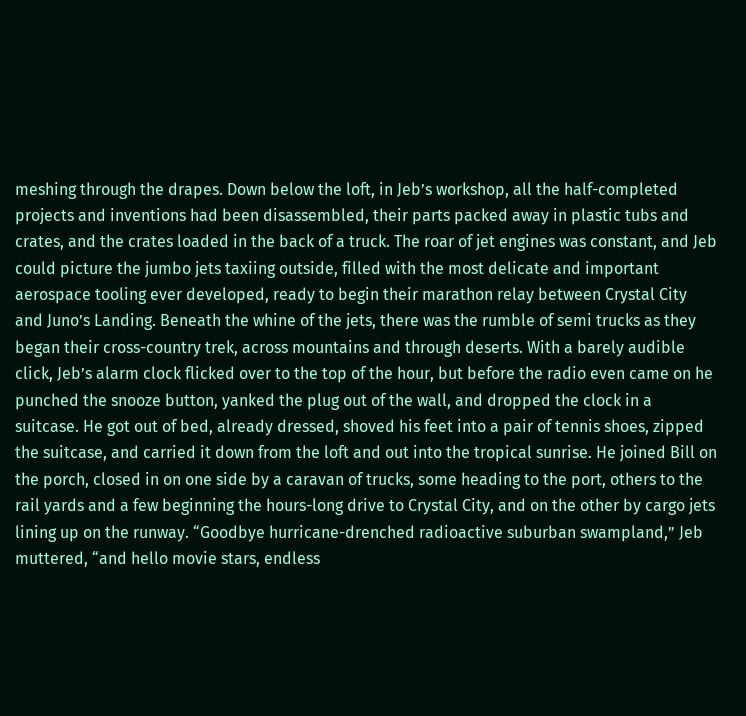meshing through the drapes. Down below the loft, in Jeb’s workshop, all the half-completed projects and inventions had been disassembled, their parts packed away in plastic tubs and crates, and the crates loaded in the back of a truck. The roar of jet engines was constant, and Jeb could picture the jumbo jets taxiing outside, filled with the most delicate and important aerospace tooling ever developed, ready to begin their marathon relay between Crystal City and Juno’s Landing. Beneath the whine of the jets, there was the rumble of semi trucks as they began their cross-country trek, across mountains and through deserts. With a barely audible click, Jeb’s alarm clock flicked over to the top of the hour, but before the radio even came on he punched the snooze button, yanked the plug out of the wall, and dropped the clock in a suitcase. He got out of bed, already dressed, shoved his feet into a pair of tennis shoes, zipped the suitcase, and carried it down from the loft and out into the tropical sunrise. He joined Bill on the porch, closed in on one side by a caravan of trucks, some heading to the port, others to the rail yards and a few beginning the hours-long drive to Crystal City, and on the other by cargo jets lining up on the runway. “Goodbye hurricane-drenched radioactive suburban swampland,” Jeb muttered, “and hello movie stars, endless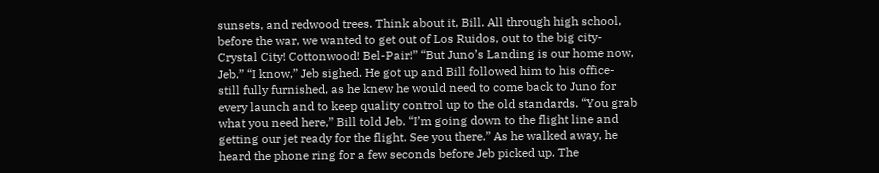sunsets, and redwood trees. Think about it, Bill. All through high school, before the war, we wanted to get out of Los Ruidos, out to the big city- Crystal City! Cottonwood! Bel-Pair!” “But Juno’s Landing is our home now, Jeb.” “I know,” Jeb sighed. He got up and Bill followed him to his office- still fully furnished, as he knew he would need to come back to Juno for every launch and to keep quality control up to the old standards. “You grab what you need here,” Bill told Jeb. “I’m going down to the flight line and getting our jet ready for the flight. See you there.” As he walked away, he heard the phone ring for a few seconds before Jeb picked up. The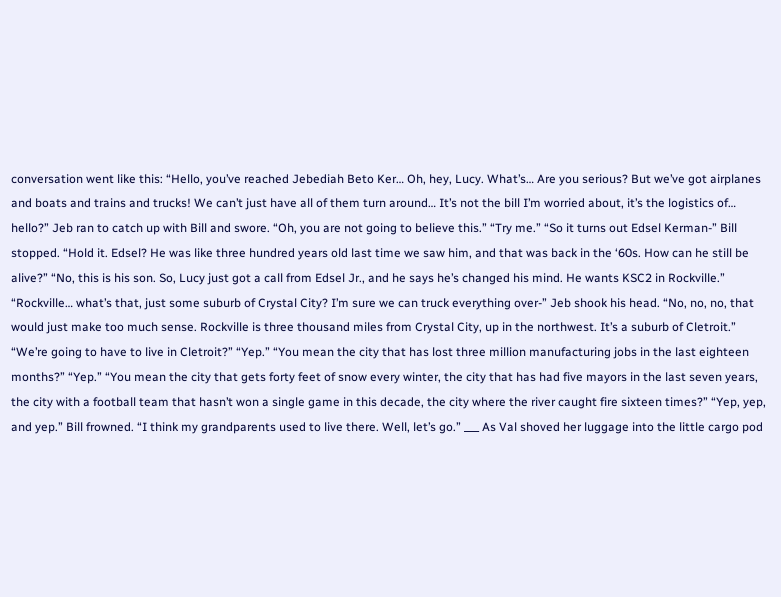conversation went like this: “Hello, you’ve reached Jebediah Beto Ker… Oh, hey, Lucy. What’s… Are you serious? But we’ve got airplanes and boats and trains and trucks! We can’t just have all of them turn around… It’s not the bill I’m worried about, it’s the logistics of… hello?” Jeb ran to catch up with Bill and swore. “Oh, you are not going to believe this.” “Try me.” “So it turns out Edsel Kerman-” Bill stopped. “Hold it. Edsel? He was like three hundred years old last time we saw him, and that was back in the ‘60s. How can he still be alive?” “No, this is his son. So, Lucy just got a call from Edsel Jr., and he says he’s changed his mind. He wants KSC2 in Rockville.” “Rockville… what’s that, just some suburb of Crystal City? I’m sure we can truck everything over-” Jeb shook his head. “No, no, no, that would just make too much sense. Rockville is three thousand miles from Crystal City, up in the northwest. It’s a suburb of Cletroit.” “We’re going to have to live in Cletroit?” “Yep.” “You mean the city that has lost three million manufacturing jobs in the last eighteen months?” “Yep.” “You mean the city that gets forty feet of snow every winter, the city that has had five mayors in the last seven years, the city with a football team that hasn’t won a single game in this decade, the city where the river caught fire sixteen times?” “Yep, yep, and yep.” Bill frowned. “I think my grandparents used to live there. Well, let’s go.” ___ As Val shoved her luggage into the little cargo pod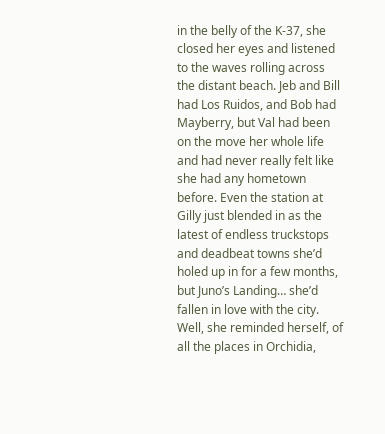in the belly of the K-37, she closed her eyes and listened to the waves rolling across the distant beach. Jeb and Bill had Los Ruidos, and Bob had Mayberry, but Val had been on the move her whole life and had never really felt like she had any hometown before. Even the station at Gilly just blended in as the latest of endless truckstops and deadbeat towns she’d holed up in for a few months, but Juno’s Landing… she’d fallen in love with the city. Well, she reminded herself, of all the places in Orchidia,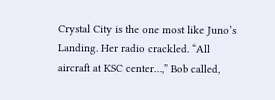Crystal City is the one most like Juno’s Landing. Her radio crackled. “All aircraft at KSC center…,” Bob called,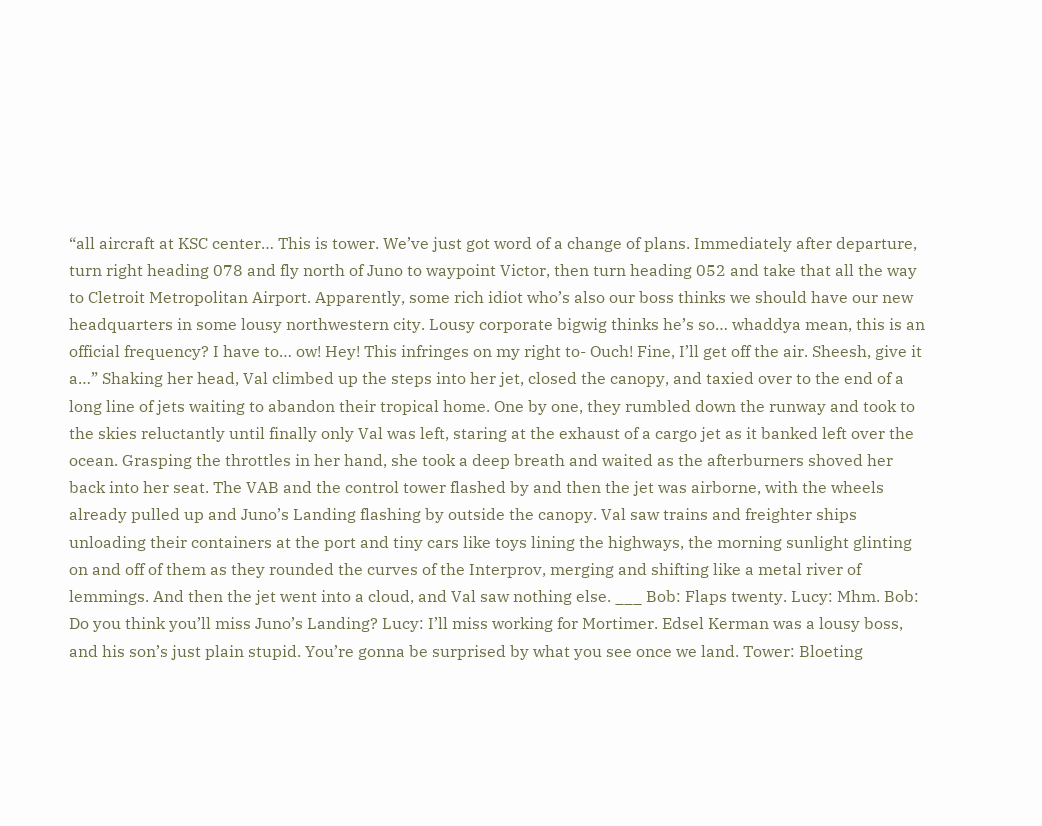“all aircraft at KSC center… This is tower. We’ve just got word of a change of plans. Immediately after departure, turn right heading 078 and fly north of Juno to waypoint Victor, then turn heading 052 and take that all the way to Cletroit Metropolitan Airport. Apparently, some rich idiot who’s also our boss thinks we should have our new headquarters in some lousy northwestern city. Lousy corporate bigwig thinks he’s so… whaddya mean, this is an official frequency? I have to… ow! Hey! This infringes on my right to- Ouch! Fine, I’ll get off the air. Sheesh, give it a…” Shaking her head, Val climbed up the steps into her jet, closed the canopy, and taxied over to the end of a long line of jets waiting to abandon their tropical home. One by one, they rumbled down the runway and took to the skies reluctantly until finally only Val was left, staring at the exhaust of a cargo jet as it banked left over the ocean. Grasping the throttles in her hand, she took a deep breath and waited as the afterburners shoved her back into her seat. The VAB and the control tower flashed by and then the jet was airborne, with the wheels already pulled up and Juno’s Landing flashing by outside the canopy. Val saw trains and freighter ships unloading their containers at the port and tiny cars like toys lining the highways, the morning sunlight glinting on and off of them as they rounded the curves of the Interprov, merging and shifting like a metal river of lemmings. And then the jet went into a cloud, and Val saw nothing else. ___ Bob: Flaps twenty. Lucy: Mhm. Bob: Do you think you’ll miss Juno’s Landing? Lucy: I’ll miss working for Mortimer. Edsel Kerman was a lousy boss, and his son’s just plain stupid. You’re gonna be surprised by what you see once we land. Tower: Bloeting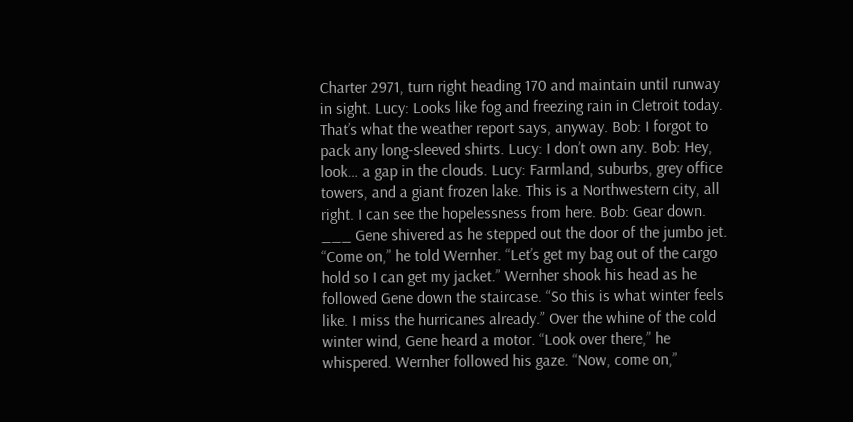Charter 2971, turn right heading 170 and maintain until runway in sight. Lucy: Looks like fog and freezing rain in Cletroit today. That’s what the weather report says, anyway. Bob: I forgot to pack any long-sleeved shirts. Lucy: I don’t own any. Bob: Hey, look… a gap in the clouds. Lucy: Farmland, suburbs, grey office towers, and a giant frozen lake. This is a Northwestern city, all right. I can see the hopelessness from here. Bob: Gear down. ___ Gene shivered as he stepped out the door of the jumbo jet. “Come on,” he told Wernher. “Let’s get my bag out of the cargo hold so I can get my jacket.” Wernher shook his head as he followed Gene down the staircase. “So this is what winter feels like. I miss the hurricanes already.” Over the whine of the cold winter wind, Gene heard a motor. “Look over there,” he whispered. Wernher followed his gaze. “Now, come on,”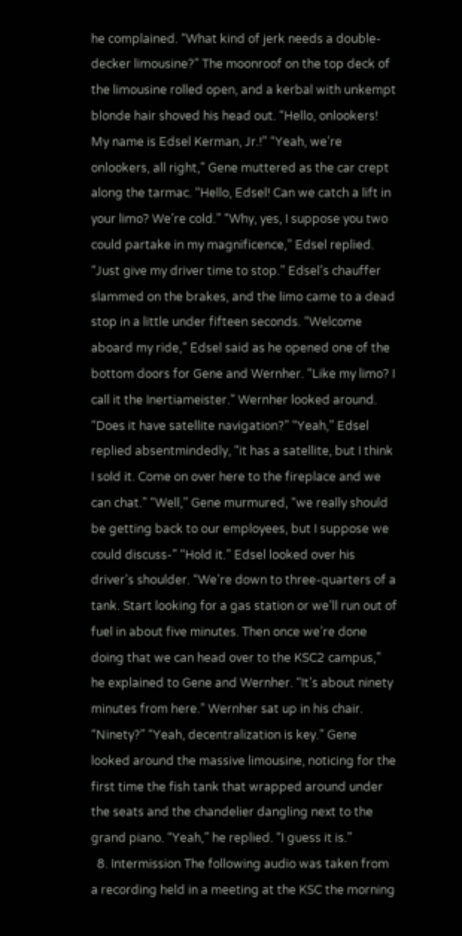he complained. “What kind of jerk needs a double-decker limousine?” The moonroof on the top deck of the limousine rolled open, and a kerbal with unkempt blonde hair shoved his head out. “Hello, onlookers! My name is Edsel Kerman, Jr.!” “Yeah, we’re onlookers, all right,” Gene muttered as the car crept along the tarmac. “Hello, Edsel! Can we catch a lift in your limo? We’re cold.” “Why, yes, I suppose you two could partake in my magnificence,” Edsel replied. “Just give my driver time to stop.” Edsel’s chauffer slammed on the brakes, and the limo came to a dead stop in a little under fifteen seconds. “Welcome aboard my ride,” Edsel said as he opened one of the bottom doors for Gene and Wernher. “Like my limo? I call it the Inertiameister.” Wernher looked around. “Does it have satellite navigation?” “Yeah,” Edsel replied absentmindedly, “it has a satellite, but I think I sold it. Come on over here to the fireplace and we can chat.” “Well,” Gene murmured, “we really should be getting back to our employees, but I suppose we could discuss-” “Hold it.” Edsel looked over his driver’s shoulder. “We’re down to three-quarters of a tank. Start looking for a gas station or we’ll run out of fuel in about five minutes. Then once we’re done doing that we can head over to the KSC2 campus,” he explained to Gene and Wernher. “It’s about ninety minutes from here.” Wernher sat up in his chair. “Ninety?” “Yeah, decentralization is key.” Gene looked around the massive limousine, noticing for the first time the fish tank that wrapped around under the seats and the chandelier dangling next to the grand piano. “Yeah,” he replied. “I guess it is.”
  8. Intermission The following audio was taken from a recording held in a meeting at the KSC the morning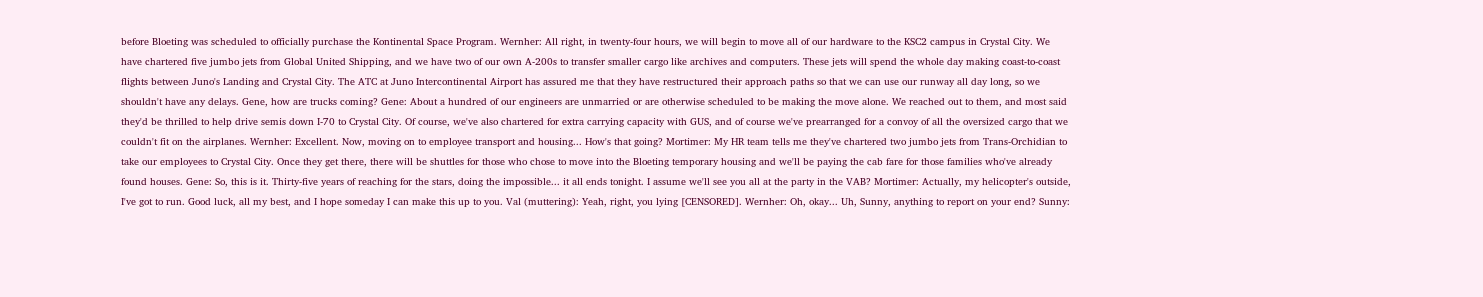before Bloeting was scheduled to officially purchase the Kontinental Space Program. Wernher: All right, in twenty-four hours, we will begin to move all of our hardware to the KSC2 campus in Crystal City. We have chartered five jumbo jets from Global United Shipping, and we have two of our own A-200s to transfer smaller cargo like archives and computers. These jets will spend the whole day making coast-to-coast flights between Juno's Landing and Crystal City. The ATC at Juno Intercontinental Airport has assured me that they have restructured their approach paths so that we can use our runway all day long, so we shouldn't have any delays. Gene, how are trucks coming? Gene: About a hundred of our engineers are unmarried or are otherwise scheduled to be making the move alone. We reached out to them, and most said they'd be thrilled to help drive semis down I-70 to Crystal City. Of course, we've also chartered for extra carrying capacity with GUS, and of course we've prearranged for a convoy of all the oversized cargo that we couldn't fit on the airplanes. Wernher: Excellent. Now, moving on to employee transport and housing... How's that going? Mortimer: My HR team tells me they've chartered two jumbo jets from Trans-Orchidian to take our employees to Crystal City. Once they get there, there will be shuttles for those who chose to move into the Bloeting temporary housing and we'll be paying the cab fare for those families who've already found houses. Gene: So, this is it. Thirty-five years of reaching for the stars, doing the impossible... it all ends tonight. I assume we'll see you all at the party in the VAB? Mortimer: Actually, my helicopter's outside, I've got to run. Good luck, all my best, and I hope someday I can make this up to you. Val (muttering): Yeah, right, you lying [CENSORED]. Wernher: Oh, okay... Uh, Sunny, anything to report on your end? Sunny: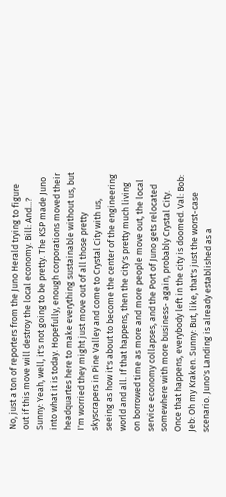No, just a ton of reporters from the Juno Herald trying to figure out if this move will destroy the local economy. Bill: And...? Sunny: Yeah, well, it's not going to be pretty. The KSP made Juno into what it is today. Hopefully, enough corporations moved their headquartes here to make everything sustainable without us, but I'm worried they might just move out of all those pretty skyscrapers in Pine Valley and come to Crystal City with us, seeing as how it's about to become the center of the engineering world and all. If that happens, then the city's pretty much living on borrowed time as more and more people move out, the local service economy collapses, and the Port of Juno gets relocated somewhere with more business- again, probably Crystal City. Once that happens, everybody left in the city is doomed. Val: Bob: Jeb: Oh my Kraken. Sunny: But, like, that's just the worst-case scenario. Juno's Landing is already established as a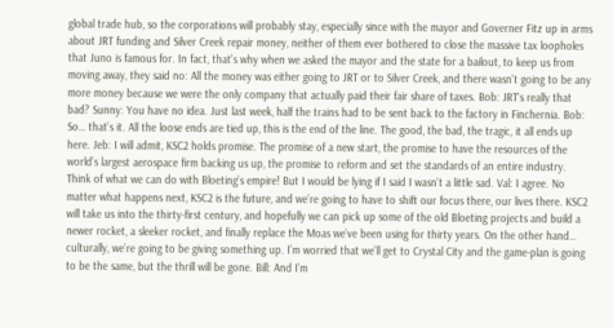global trade hub, so the corporations will probably stay, especially since with the mayor and Governer Fitz up in arms about JRT funding and Silver Creek repair money, neither of them ever bothered to close the massive tax loopholes that Juno is famous for. In fact, that's why when we asked the mayor and the state for a bailout, to keep us from moving away, they said no: All the money was either going to JRT or to Silver Creek, and there wasn't going to be any more money because we were the only company that actually paid their fair share of taxes. Bob: JRT's really that bad? Sunny: You have no idea. Just last week, half the trains had to be sent back to the factory in Finchernia. Bob: So… that’s it. All the loose ends are tied up, this is the end of the line. The good, the bad, the tragic, it all ends up here. Jeb: I will admit, KSC2 holds promise. The promise of a new start, the promise to have the resources of the world’s largest aerospace firm backing us up, the promise to reform and set the standards of an entire industry. Think of what we can do with Bloeting’s empire! But I would be lying if I said I wasn’t a little sad. Val: I agree. No matter what happens next, KSC2 is the future, and we’re going to have to shift our focus there, our lives there. KSC2 will take us into the thirty-first century, and hopefully we can pick up some of the old Bloeting projects and build a newer rocket, a sleeker rocket, and finally replace the Moas we’ve been using for thirty years. On the other hand… culturally, we’re going to be giving something up. I’m worried that we’ll get to Crystal City and the game-plan is going to be the same, but the thrill will be gone. Bill: And I’m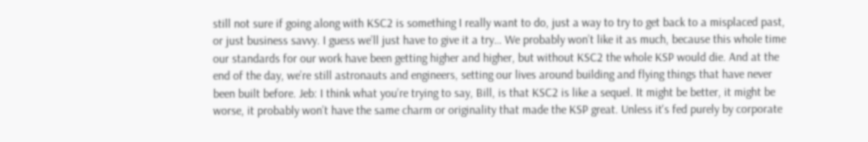still not sure if going along with KSC2 is something I really want to do, just a way to try to get back to a misplaced past, or just business savvy. I guess we’ll just have to give it a try… We probably won’t like it as much, because this whole time our standards for our work have been getting higher and higher, but without KSC2 the whole KSP would die. And at the end of the day, we’re still astronauts and engineers, setting our lives around building and flying things that have never been built before. Jeb: I think what you’re trying to say, Bill, is that KSC2 is like a sequel. It might be better, it might be worse, it probably won’t have the same charm or originality that made the KSP great. Unless it's fed purely by corporate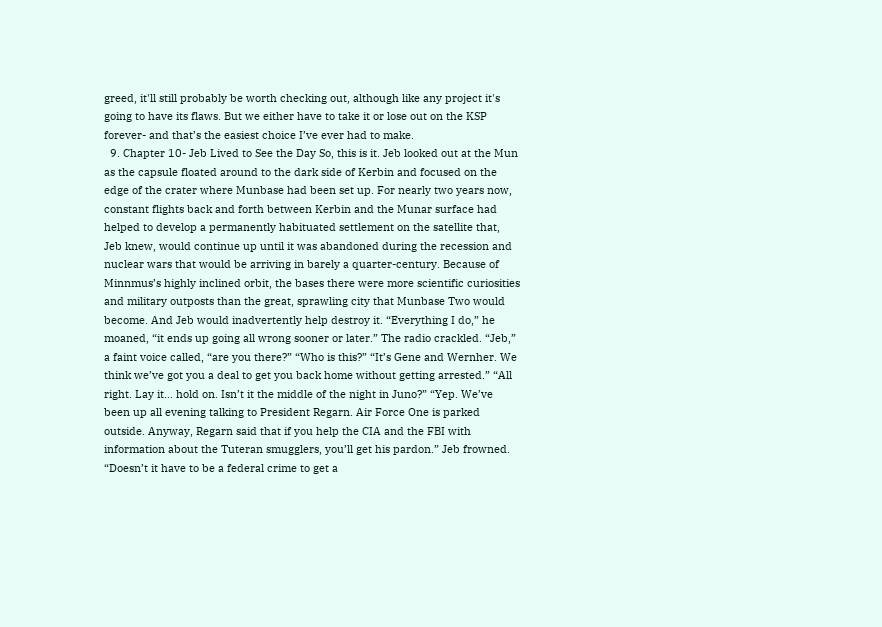greed, it'll still probably be worth checking out, although like any project it's going to have its flaws. But we either have to take it or lose out on the KSP forever- and that’s the easiest choice I’ve ever had to make.
  9. Chapter 10- Jeb Lived to See the Day So, this is it. Jeb looked out at the Mun as the capsule floated around to the dark side of Kerbin and focused on the edge of the crater where Munbase had been set up. For nearly two years now, constant flights back and forth between Kerbin and the Munar surface had helped to develop a permanently habituated settlement on the satellite that, Jeb knew, would continue up until it was abandoned during the recession and nuclear wars that would be arriving in barely a quarter-century. Because of Minnmus’s highly inclined orbit, the bases there were more scientific curiosities and military outposts than the great, sprawling city that Munbase Two would become. And Jeb would inadvertently help destroy it. “Everything I do,” he moaned, “it ends up going all wrong sooner or later.” The radio crackled. “Jeb,” a faint voice called, “are you there?” “Who is this?” “It’s Gene and Wernher. We think we’ve got you a deal to get you back home without getting arrested.” “All right. Lay it… hold on. Isn’t it the middle of the night in Juno?” “Yep. We’ve been up all evening talking to President Regarn. Air Force One is parked outside. Anyway, Regarn said that if you help the CIA and the FBI with information about the Tuteran smugglers, you’ll get his pardon.” Jeb frowned. “Doesn’t it have to be a federal crime to get a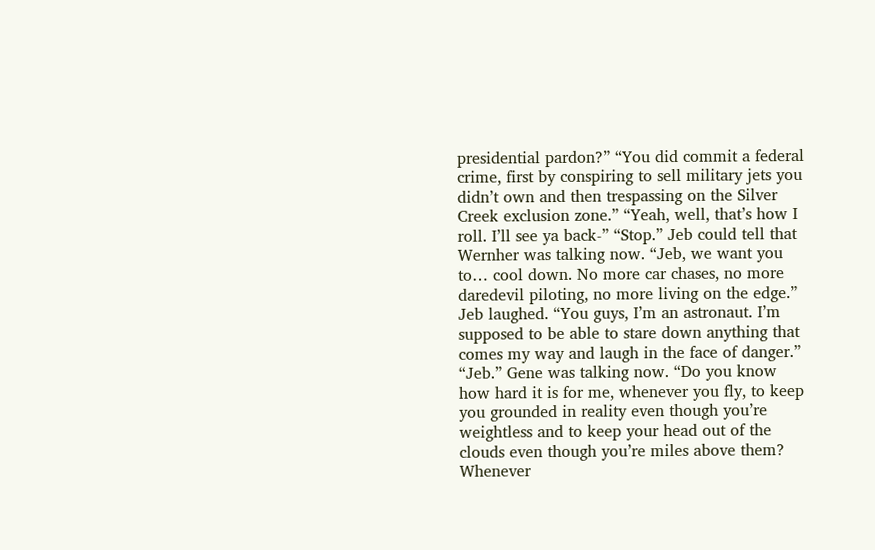presidential pardon?” “You did commit a federal crime, first by conspiring to sell military jets you didn’t own and then trespassing on the Silver Creek exclusion zone.” “Yeah, well, that’s how I roll. I’ll see ya back-” “Stop.” Jeb could tell that Wernher was talking now. “Jeb, we want you to… cool down. No more car chases, no more daredevil piloting, no more living on the edge.” Jeb laughed. “You guys, I’m an astronaut. I’m supposed to be able to stare down anything that comes my way and laugh in the face of danger.” “Jeb.” Gene was talking now. “Do you know how hard it is for me, whenever you fly, to keep you grounded in reality even though you’re weightless and to keep your head out of the clouds even though you’re miles above them? Whenever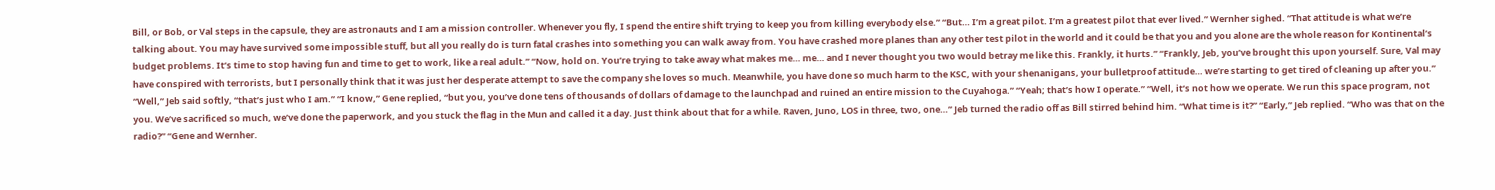Bill, or Bob, or Val steps in the capsule, they are astronauts and I am a mission controller. Whenever you fly, I spend the entire shift trying to keep you from killing everybody else.” “But… I’m a great pilot. I’m a greatest pilot that ever lived.” Wernher sighed. “That attitude is what we’re talking about. You may have survived some impossible stuff, but all you really do is turn fatal crashes into something you can walk away from. You have crashed more planes than any other test pilot in the world and it could be that you and you alone are the whole reason for Kontinental’s budget problems. It’s time to stop having fun and time to get to work, like a real adult.” “Now, hold on. You’re trying to take away what makes me… me… and I never thought you two would betray me like this. Frankly, it hurts.” “Frankly, Jeb, you’ve brought this upon yourself. Sure, Val may have conspired with terrorists, but I personally think that it was just her desperate attempt to save the company she loves so much. Meanwhile, you have done so much harm to the KSC, with your shenanigans, your bulletproof attitude… we’re starting to get tired of cleaning up after you.” “Well,” Jeb said softly, “that’s just who I am.” “I know,” Gene replied, “but you, you’ve done tens of thousands of dollars of damage to the launchpad and ruined an entire mission to the Cuyahoga.” “Yeah; that’s how I operate.” “Well, it’s not how we operate. We run this space program, not you. We’ve sacrificed so much, we’ve done the paperwork, and you stuck the flag in the Mun and called it a day. Just think about that for a while. Raven, Juno, LOS in three, two, one…” Jeb turned the radio off as Bill stirred behind him. “What time is it?” “Early,” Jeb replied. “Who was that on the radio?” “Gene and Wernher.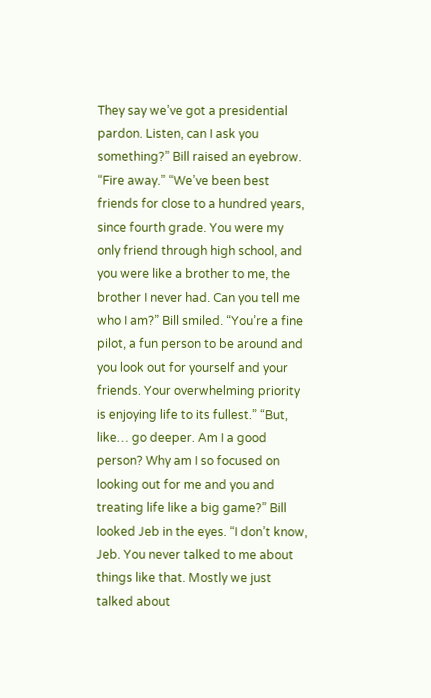They say we’ve got a presidential pardon. Listen, can I ask you something?” Bill raised an eyebrow. “Fire away.” “We’ve been best friends for close to a hundred years, since fourth grade. You were my only friend through high school, and you were like a brother to me, the brother I never had. Can you tell me who I am?” Bill smiled. “You’re a fine pilot, a fun person to be around and you look out for yourself and your friends. Your overwhelming priority is enjoying life to its fullest.” “But, like… go deeper. Am I a good person? Why am I so focused on looking out for me and you and treating life like a big game?” Bill looked Jeb in the eyes. “I don’t know, Jeb. You never talked to me about things like that. Mostly we just talked about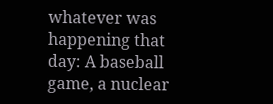whatever was happening that day: A baseball game, a nuclear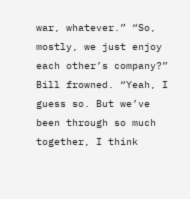war, whatever.” “So, mostly, we just enjoy each other’s company?” Bill frowned. “Yeah, I guess so. But we’ve been through so much together, I think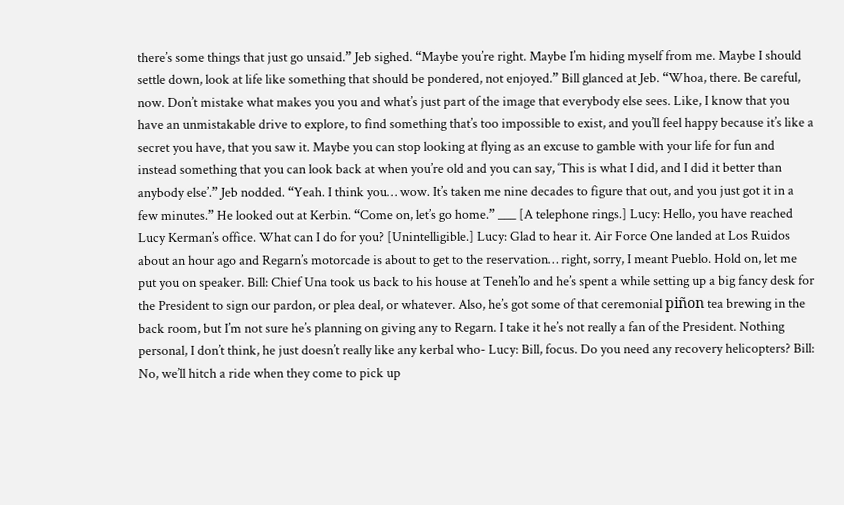there’s some things that just go unsaid.” Jeb sighed. “Maybe you’re right. Maybe I’m hiding myself from me. Maybe I should settle down, look at life like something that should be pondered, not enjoyed.” Bill glanced at Jeb. “Whoa, there. Be careful, now. Don’t mistake what makes you you and what’s just part of the image that everybody else sees. Like, I know that you have an unmistakable drive to explore, to find something that’s too impossible to exist, and you’ll feel happy because it’s like a secret you have, that you saw it. Maybe you can stop looking at flying as an excuse to gamble with your life for fun and instead something that you can look back at when you’re old and you can say, ‘This is what I did, and I did it better than anybody else’.” Jeb nodded. “Yeah. I think you… wow. It’s taken me nine decades to figure that out, and you just got it in a few minutes.” He looked out at Kerbin. “Come on, let’s go home.” ___ [A telephone rings.] Lucy: Hello, you have reached Lucy Kerman’s office. What can I do for you? [Unintelligible.] Lucy: Glad to hear it. Air Force One landed at Los Ruidos about an hour ago and Regarn’s motorcade is about to get to the reservation… right, sorry, I meant Pueblo. Hold on, let me put you on speaker. Bill: Chief Una took us back to his house at Teneh’lo and he’s spent a while setting up a big fancy desk for the President to sign our pardon, or plea deal, or whatever. Also, he’s got some of that ceremonial piñon tea brewing in the back room, but I’m not sure he’s planning on giving any to Regarn. I take it he’s not really a fan of the President. Nothing personal, I don’t think, he just doesn’t really like any kerbal who- Lucy: Bill, focus. Do you need any recovery helicopters? Bill: No, we’ll hitch a ride when they come to pick up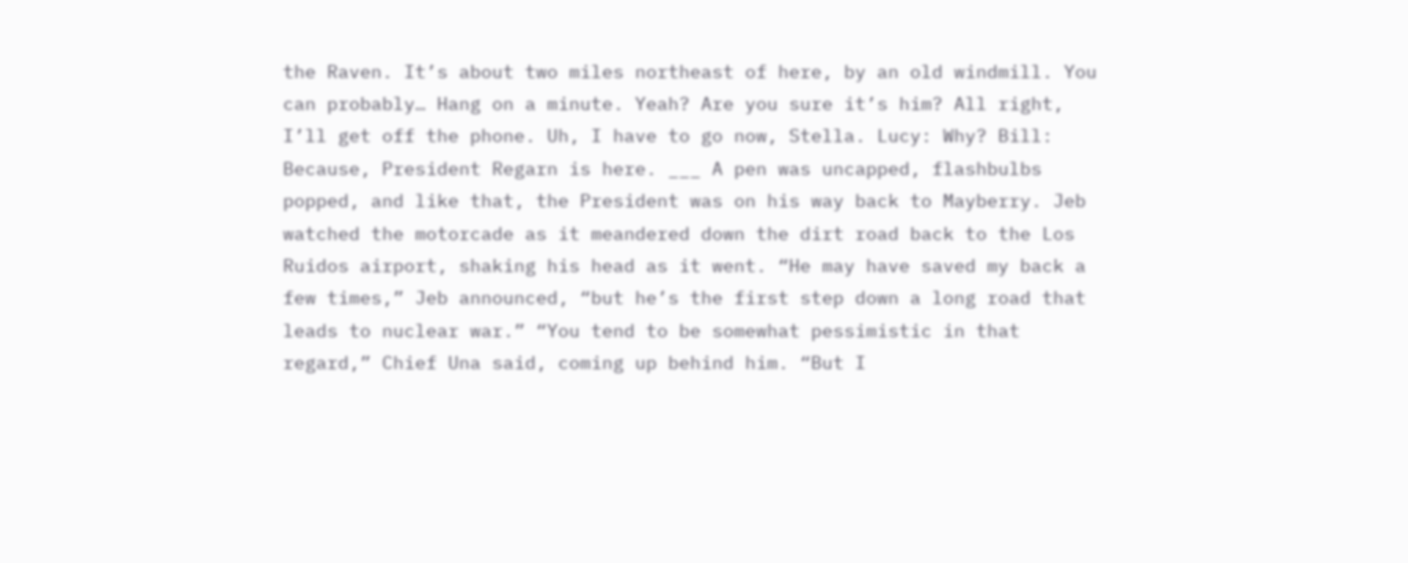the Raven. It’s about two miles northeast of here, by an old windmill. You can probably… Hang on a minute. Yeah? Are you sure it’s him? All right, I’ll get off the phone. Uh, I have to go now, Stella. Lucy: Why? Bill: Because, President Regarn is here. ___ A pen was uncapped, flashbulbs popped, and like that, the President was on his way back to Mayberry. Jeb watched the motorcade as it meandered down the dirt road back to the Los Ruidos airport, shaking his head as it went. “He may have saved my back a few times,” Jeb announced, “but he’s the first step down a long road that leads to nuclear war.” “You tend to be somewhat pessimistic in that regard,” Chief Una said, coming up behind him. “But I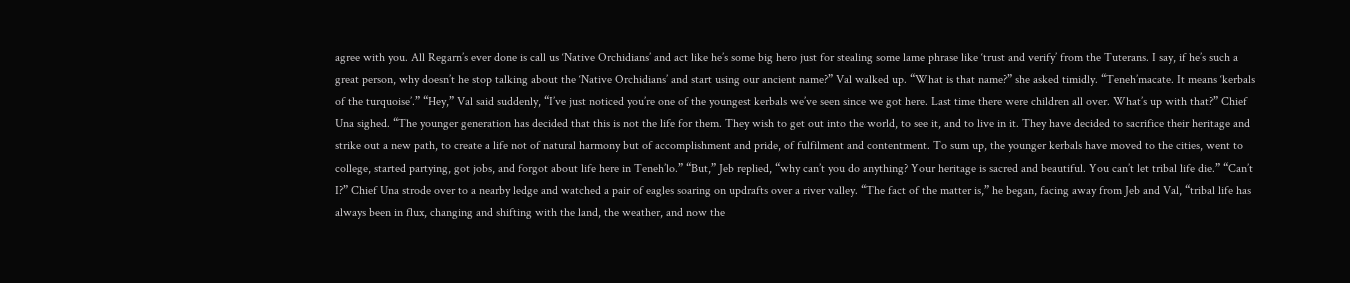agree with you. All Regarn’s ever done is call us ‘Native Orchidians’ and act like he’s some big hero just for stealing some lame phrase like ‘trust and verify’ from the Tuterans. I say, if he’s such a great person, why doesn’t he stop talking about the ‘Native Orchidians’ and start using our ancient name?” Val walked up. “What is that name?” she asked timidly. “Teneh’macate. It means ‘kerbals of the turquoise’.” “Hey,” Val said suddenly, “I’ve just noticed you’re one of the youngest kerbals we’ve seen since we got here. Last time there were children all over. What’s up with that?” Chief Una sighed. “The younger generation has decided that this is not the life for them. They wish to get out into the world, to see it, and to live in it. They have decided to sacrifice their heritage and strike out a new path, to create a life not of natural harmony but of accomplishment and pride, of fulfilment and contentment. To sum up, the younger kerbals have moved to the cities, went to college, started partying, got jobs, and forgot about life here in Teneh’lo.” “But,” Jeb replied, “why can’t you do anything? Your heritage is sacred and beautiful. You can’t let tribal life die.” “Can’t I?” Chief Una strode over to a nearby ledge and watched a pair of eagles soaring on updrafts over a river valley. “The fact of the matter is,” he began, facing away from Jeb and Val, “tribal life has always been in flux, changing and shifting with the land, the weather, and now the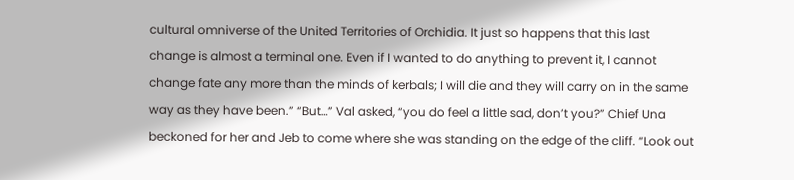cultural omniverse of the United Territories of Orchidia. It just so happens that this last change is almost a terminal one. Even if I wanted to do anything to prevent it, I cannot change fate any more than the minds of kerbals; I will die and they will carry on in the same way as they have been.” “But…” Val asked, “you do feel a little sad, don’t you?” Chief Una beckoned for her and Jeb to come where she was standing on the edge of the cliff. “Look out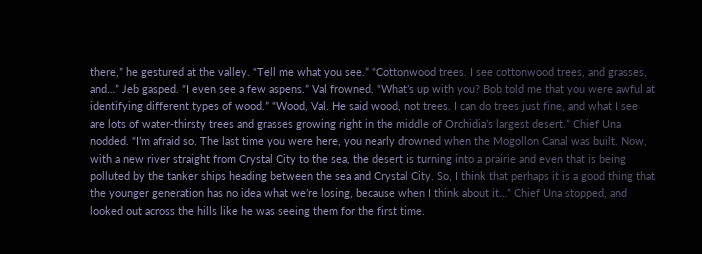there,” he gestured at the valley. “Tell me what you see.” “Cottonwood trees. I see cottonwood trees, and grasses, and…” Jeb gasped. “I even see a few aspens.” Val frowned. “What’s up with you? Bob told me that you were awful at identifying different types of wood.” “Wood, Val. He said wood, not trees. I can do trees just fine, and what I see are lots of water-thirsty trees and grasses growing right in the middle of Orchidia’s largest desert.” Chief Una nodded. “I’m afraid so. The last time you were here, you nearly drowned when the Mogollon Canal was built. Now, with a new river straight from Crystal City to the sea, the desert is turning into a prairie and even that is being polluted by the tanker ships heading between the sea and Crystal City. So, I think that perhaps it is a good thing that the younger generation has no idea what we’re losing, because when I think about it…” Chief Una stopped, and looked out across the hills like he was seeing them for the first time.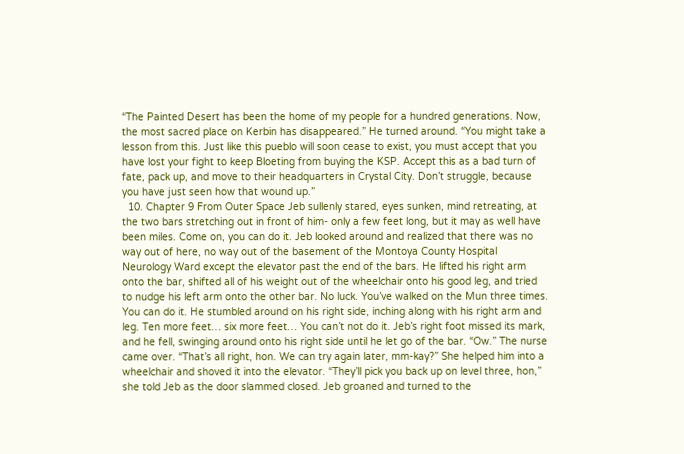“The Painted Desert has been the home of my people for a hundred generations. Now, the most sacred place on Kerbin has disappeared.” He turned around. “You might take a lesson from this. Just like this pueblo will soon cease to exist, you must accept that you have lost your fight to keep Bloeting from buying the KSP. Accept this as a bad turn of fate, pack up, and move to their headquarters in Crystal City. Don’t struggle, because you have just seen how that wound up.”
  10. Chapter 9 From Outer Space Jeb sullenly stared, eyes sunken, mind retreating, at the two bars stretching out in front of him- only a few feet long, but it may as well have been miles. Come on, you can do it. Jeb looked around and realized that there was no way out of here, no way out of the basement of the Montoya County Hospital Neurology Ward except the elevator past the end of the bars. He lifted his right arm onto the bar, shifted all of his weight out of the wheelchair onto his good leg, and tried to nudge his left arm onto the other bar. No luck. You’ve walked on the Mun three times. You can do it. He stumbled around on his right side, inching along with his right arm and leg. Ten more feet… six more feet… You can’t not do it. Jeb’s right foot missed its mark, and he fell, swinging around onto his right side until he let go of the bar. “Ow.” The nurse came over. “That’s all right, hon. We can try again later, mm-kay?” She helped him into a wheelchair and shoved it into the elevator. “They’ll pick you back up on level three, hon,” she told Jeb as the door slammed closed. Jeb groaned and turned to the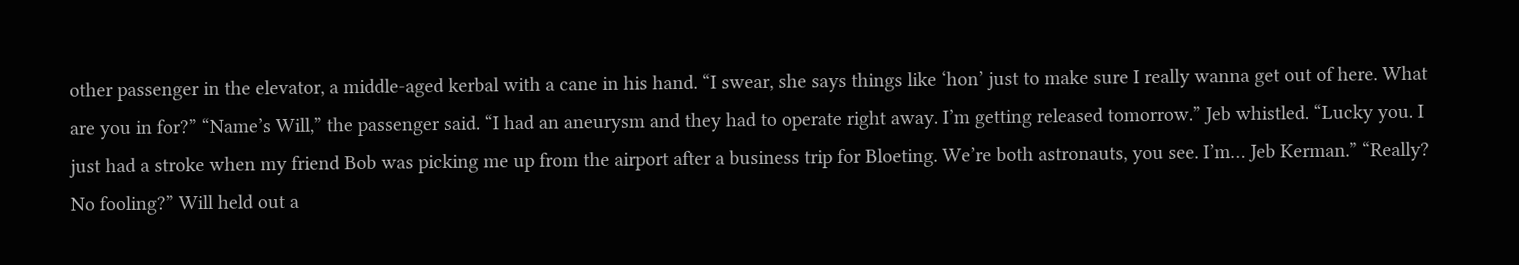other passenger in the elevator, a middle-aged kerbal with a cane in his hand. “I swear, she says things like ‘hon’ just to make sure I really wanna get out of here. What are you in for?” “Name’s Will,” the passenger said. “I had an aneurysm and they had to operate right away. I’m getting released tomorrow.” Jeb whistled. “Lucky you. I just had a stroke when my friend Bob was picking me up from the airport after a business trip for Bloeting. We’re both astronauts, you see. I’m… Jeb Kerman.” “Really? No fooling?” Will held out a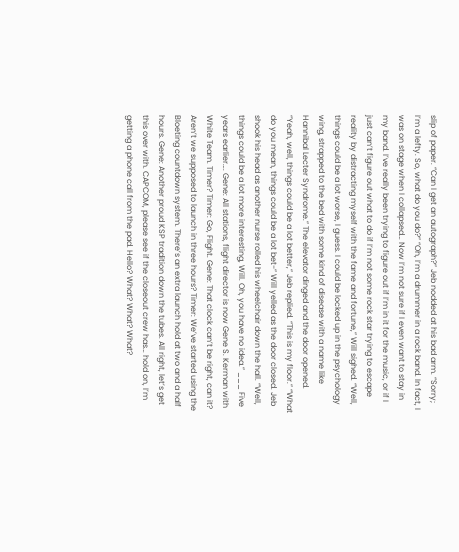slip of paper. “Can I get an autograph?” Jeb nodded at his bad arm. “Sorry; I’m a lefty. So, what do you do?” “Oh, I’m a drummer in a rock band. In fact, I was on stage when I collapsed… Now I’m not sure if I even want to stay in my band. I’ve really been trying to figure out if I’m in it for the music, or if I just can’t figure out what to do if I’m not some rock star trying to escape reality by distracting myself with the fame and fortune,” Will sighed. “Well, things could be a lot worse, I guess. I could be locked up in the psychology wing, strapped to the bed with some kind of disease with a name like Hannibal Lecter Syndrome.” The elevator dinged and the door opened. “Yeah, well, things could be a lot better,” Jeb replied. “This is my floor.” “What do you mean, things could be a lot bet-” Will yelled as the door closed. Jeb shook his head as another nurse rolled his wheelchair down the hall. “Well, things could be a lot more interesting, Will. Oh, you have no idea.” ___ Five years earlier…. Gene: All stations, flight director is now Gene S. Kerman with White Team. Timer? Timer: Go, Flight. Gene: That clock can’t be right, can it? Aren’t we supposed to launch in three hours? Timer: We’ve started using the Bloeting countdown system. There’s an extra launch hold at two and a half hours. Gene: Another proud KSP tradition down the tubes. All right, let’s get this over with. CAPCOM, please see if the closeout crew has… hold on, I’m getting a phone call from the pad. Hello? What? What? What?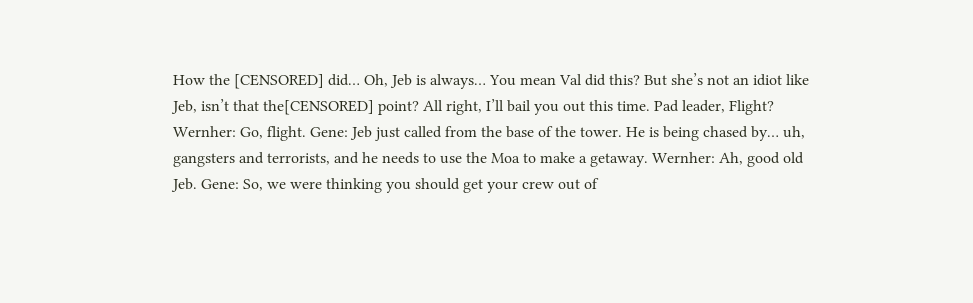How the [CENSORED] did… Oh, Jeb is always… You mean Val did this? But she’s not an idiot like Jeb, isn’t that the[CENSORED] point? All right, I’ll bail you out this time. Pad leader, Flight? Wernher: Go, flight. Gene: Jeb just called from the base of the tower. He is being chased by… uh, gangsters and terrorists, and he needs to use the Moa to make a getaway. Wernher: Ah, good old Jeb. Gene: So, we were thinking you should get your crew out of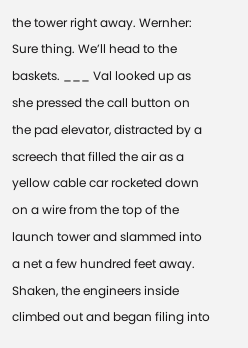the tower right away. Wernher: Sure thing. We’ll head to the baskets. ___ Val looked up as she pressed the call button on the pad elevator, distracted by a screech that filled the air as a yellow cable car rocketed down on a wire from the top of the launch tower and slammed into a net a few hundred feet away. Shaken, the engineers inside climbed out and began filing into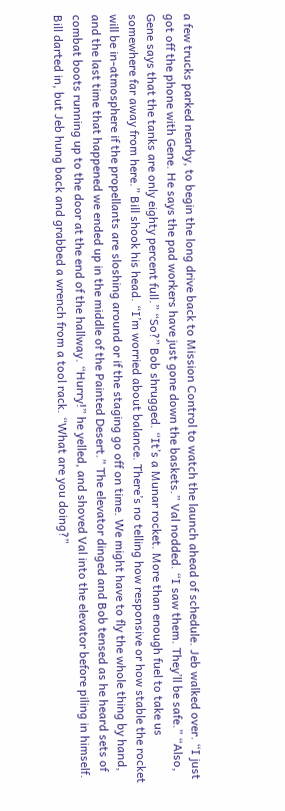a few trucks parked nearby, to begin the long drive back to Mission Control to watch the launch ahead of schedule. Jeb walked over. “I just got off the phone with Gene. He says the pad workers have just gone down the baskets.” Val nodded. “I saw them. They’ll be safe.” “Also, Gene says that the tanks are only eighty percent full.” “So?” Bob shrugged. “It’s a Munar rocket. More than enough fuel to take us somewhere far away from here.” Bill shook his head. “I’m worried about balance. There’s no telling how responsive or how stable the rocket will be in-atmosphere if the propellants are sloshing around or if the staging go off on time. We might have to fly the whole thing by hand, and the last time that happened we ended up in the middle of the Painted Desert.” The elevator dinged and Bob tensed as he heard sets of combat boots running up to the door at the end of the hallway. “Hurry!” he yelled, and shoved Val into the elevator before piling in himself. Bill darted in, but Jeb hung back and grabbed a wrench from a tool rack. “What are you doing?”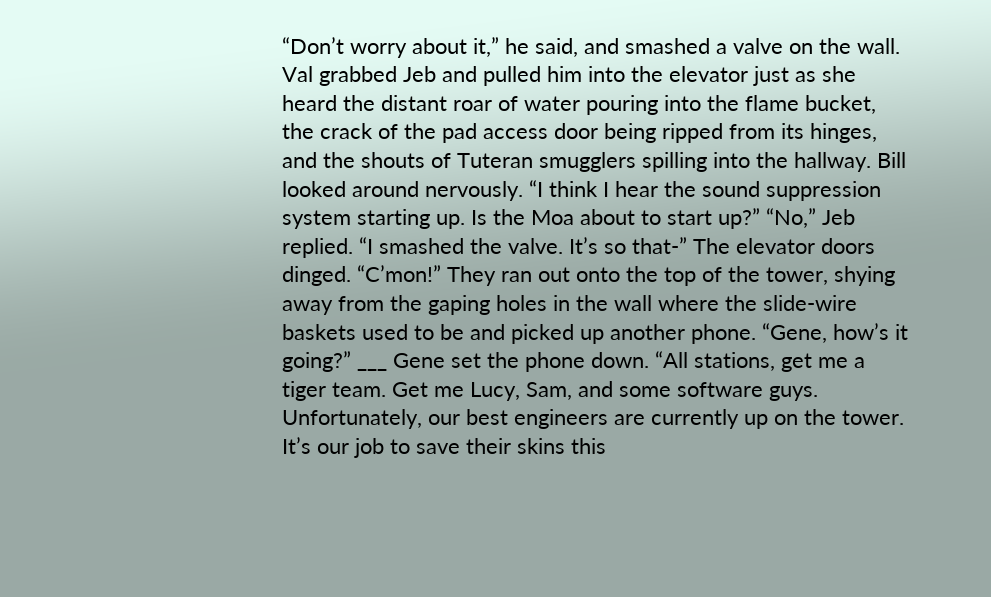“Don’t worry about it,” he said, and smashed a valve on the wall. Val grabbed Jeb and pulled him into the elevator just as she heard the distant roar of water pouring into the flame bucket, the crack of the pad access door being ripped from its hinges, and the shouts of Tuteran smugglers spilling into the hallway. Bill looked around nervously. “I think I hear the sound suppression system starting up. Is the Moa about to start up?” “No,” Jeb replied. “I smashed the valve. It’s so that-” The elevator doors dinged. “C’mon!” They ran out onto the top of the tower, shying away from the gaping holes in the wall where the slide-wire baskets used to be and picked up another phone. “Gene, how’s it going?” ___ Gene set the phone down. “All stations, get me a tiger team. Get me Lucy, Sam, and some software guys. Unfortunately, our best engineers are currently up on the tower. It’s our job to save their skins this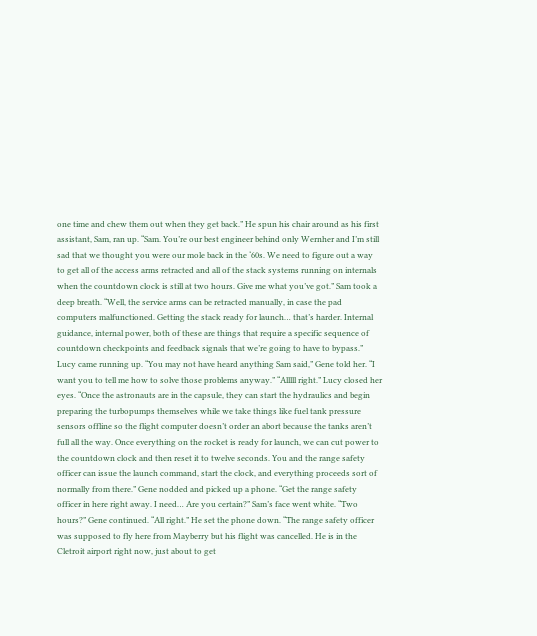one time and chew them out when they get back.” He spun his chair around as his first assistant, Sam, ran up. “Sam. You’re our best engineer behind only Wernher and I’m still sad that we thought you were our mole back in the ‘60s. We need to figure out a way to get all of the access arms retracted and all of the stack systems running on internals when the countdown clock is still at two hours. Give me what you’ve got.” Sam took a deep breath. “Well, the service arms can be retracted manually, in case the pad computers malfunctioned. Getting the stack ready for launch… that’s harder. Internal guidance, internal power, both of these are things that require a specific sequence of countdown checkpoints and feedback signals that we’re going to have to bypass.” Lucy came running up. “You may not have heard anything Sam said,” Gene told her. “I want you to tell me how to solve those problems anyway.” “Alllll right.” Lucy closed her eyes. “Once the astronauts are in the capsule, they can start the hydraulics and begin preparing the turbopumps themselves while we take things like fuel tank pressure sensors offline so the flight computer doesn’t order an abort because the tanks aren’t full all the way. Once everything on the rocket is ready for launch, we can cut power to the countdown clock and then reset it to twelve seconds. You and the range safety officer can issue the launch command, start the clock, and everything proceeds sort of normally from there.” Gene nodded and picked up a phone. “Get the range safety officer in here right away. I need… Are you certain?” Sam’s face went white. “Two hours?” Gene continued. “All right.” He set the phone down. “The range safety officer was supposed to fly here from Mayberry but his flight was cancelled. He is in the Cletroit airport right now, just about to get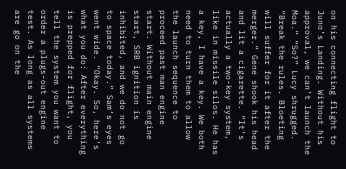on his connecting flight to Juno’s Landing. Without his approval, we can’t launch the Moa.” “So?” Lucy shrugged. “Break the rules. Bloeting will suffer for it after the merger.” Gene shook his head and lit a cigarette. “It’s actually a two-key system, like in missile silos. He has a key, I have a key. We both need to turn them to allow the launch sequence to proceed past man engine start. Without main engine start, SRB ignition is inhibited, and we do not go to space today.” Sam’s eyes went wide. “Okay. So, here’s what you do: After everything is prepped for flight, you tell the system you want to order a plugs-out engine test. As long as all systems are go on the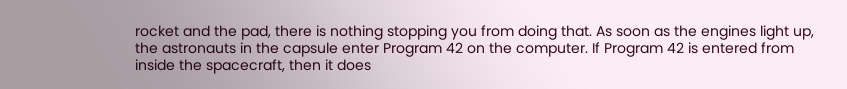rocket and the pad, there is nothing stopping you from doing that. As soon as the engines light up, the astronauts in the capsule enter Program 42 on the computer. If Program 42 is entered from inside the spacecraft, then it does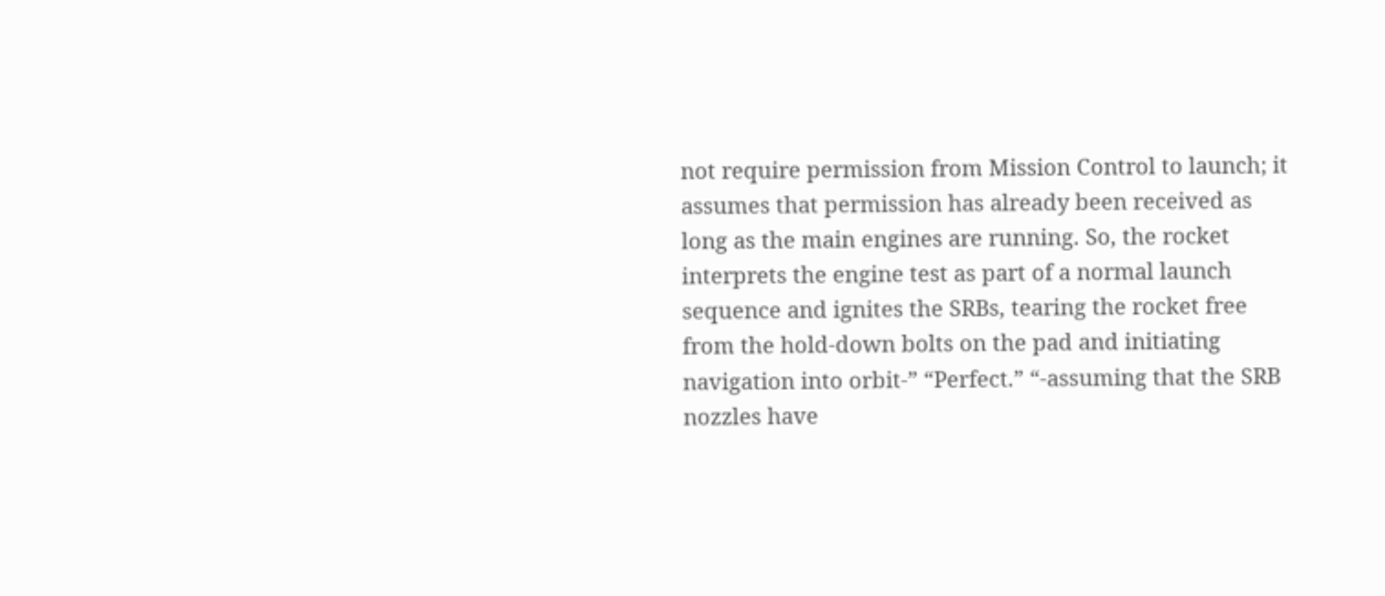not require permission from Mission Control to launch; it assumes that permission has already been received as long as the main engines are running. So, the rocket interprets the engine test as part of a normal launch sequence and ignites the SRBs, tearing the rocket free from the hold-down bolts on the pad and initiating navigation into orbit-” “Perfect.” “-assuming that the SRB nozzles have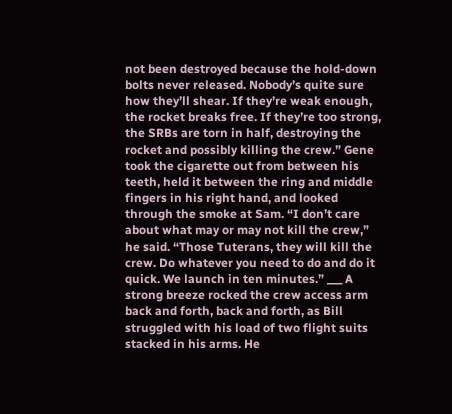not been destroyed because the hold-down bolts never released. Nobody’s quite sure how they’ll shear. If they’re weak enough, the rocket breaks free. If they’re too strong, the SRBs are torn in half, destroying the rocket and possibly killing the crew.” Gene took the cigarette out from between his teeth, held it between the ring and middle fingers in his right hand, and looked through the smoke at Sam. “I don’t care about what may or may not kill the crew,” he said. “Those Tuterans, they will kill the crew. Do whatever you need to do and do it quick. We launch in ten minutes.” ___ A strong breeze rocked the crew access arm back and forth, back and forth, as Bill struggled with his load of two flight suits stacked in his arms. He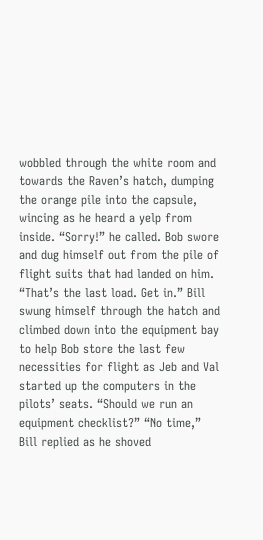wobbled through the white room and towards the Raven’s hatch, dumping the orange pile into the capsule, wincing as he heard a yelp from inside. “Sorry!” he called. Bob swore and dug himself out from the pile of flight suits that had landed on him. “That’s the last load. Get in.” Bill swung himself through the hatch and climbed down into the equipment bay to help Bob store the last few necessities for flight as Jeb and Val started up the computers in the pilots’ seats. “Should we run an equipment checklist?” “No time,” Bill replied as he shoved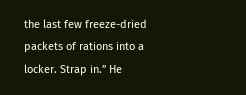the last few freeze-dried packets of rations into a locker. Strap in.” He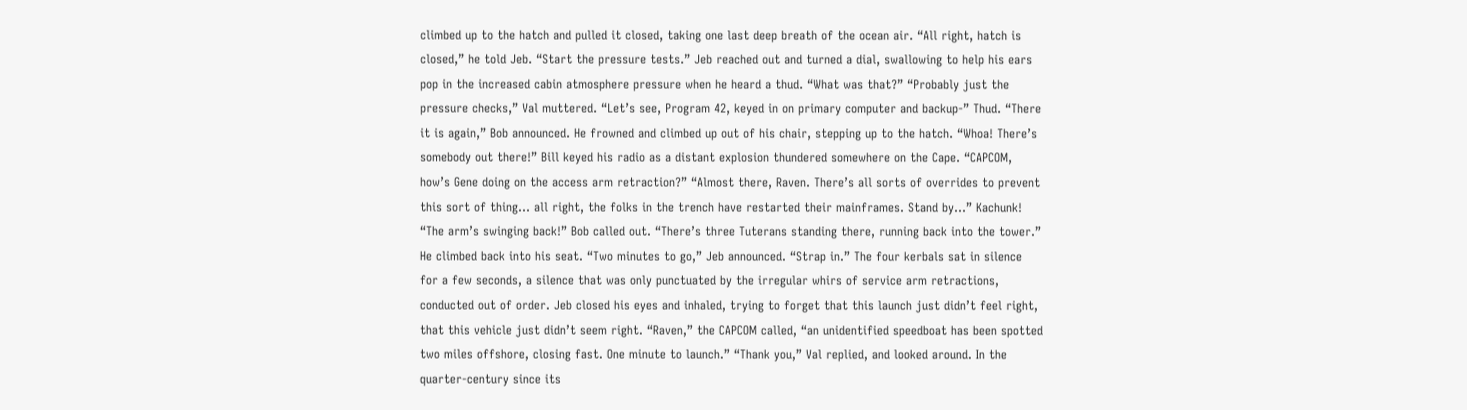climbed up to the hatch and pulled it closed, taking one last deep breath of the ocean air. “All right, hatch is closed,” he told Jeb. “Start the pressure tests.” Jeb reached out and turned a dial, swallowing to help his ears pop in the increased cabin atmosphere pressure when he heard a thud. “What was that?” “Probably just the pressure checks,” Val muttered. “Let’s see, Program 42, keyed in on primary computer and backup-” Thud. “There it is again,” Bob announced. He frowned and climbed up out of his chair, stepping up to the hatch. “Whoa! There’s somebody out there!” Bill keyed his radio as a distant explosion thundered somewhere on the Cape. “CAPCOM, how’s Gene doing on the access arm retraction?” “Almost there, Raven. There’s all sorts of overrides to prevent this sort of thing… all right, the folks in the trench have restarted their mainframes. Stand by…” Kachunk! “The arm’s swinging back!” Bob called out. “There’s three Tuterans standing there, running back into the tower.” He climbed back into his seat. “Two minutes to go,” Jeb announced. “Strap in.” The four kerbals sat in silence for a few seconds, a silence that was only punctuated by the irregular whirs of service arm retractions, conducted out of order. Jeb closed his eyes and inhaled, trying to forget that this launch just didn’t feel right, that this vehicle just didn’t seem right. “Raven,” the CAPCOM called, “an unidentified speedboat has been spotted two miles offshore, closing fast. One minute to launch.” “Thank you,” Val replied, and looked around. In the quarter-century since its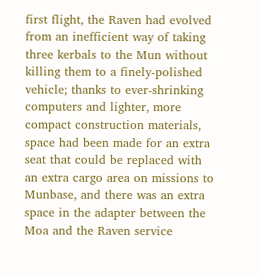first flight, the Raven had evolved from an inefficient way of taking three kerbals to the Mun without killing them to a finely-polished vehicle; thanks to ever-shrinking computers and lighter, more compact construction materials, space had been made for an extra seat that could be replaced with an extra cargo area on missions to Munbase, and there was an extra space in the adapter between the Moa and the Raven service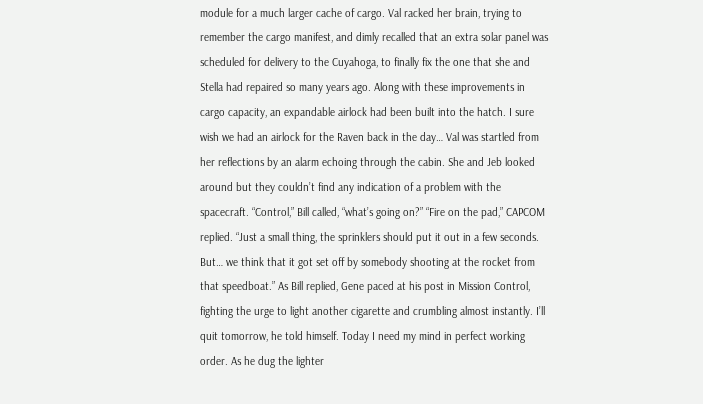module for a much larger cache of cargo. Val racked her brain, trying to remember the cargo manifest, and dimly recalled that an extra solar panel was scheduled for delivery to the Cuyahoga, to finally fix the one that she and Stella had repaired so many years ago. Along with these improvements in cargo capacity, an expandable airlock had been built into the hatch. I sure wish we had an airlock for the Raven back in the day… Val was startled from her reflections by an alarm echoing through the cabin. She and Jeb looked around but they couldn’t find any indication of a problem with the spacecraft. “Control,” Bill called, “what’s going on?” “Fire on the pad,” CAPCOM replied. “Just a small thing, the sprinklers should put it out in a few seconds. But… we think that it got set off by somebody shooting at the rocket from that speedboat.” As Bill replied, Gene paced at his post in Mission Control, fighting the urge to light another cigarette and crumbling almost instantly. I’ll quit tomorrow, he told himself. Today I need my mind in perfect working order. As he dug the lighter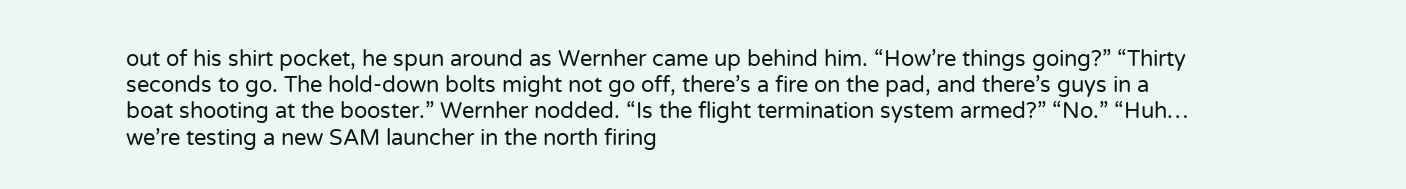out of his shirt pocket, he spun around as Wernher came up behind him. “How’re things going?” “Thirty seconds to go. The hold-down bolts might not go off, there’s a fire on the pad, and there’s guys in a boat shooting at the booster.” Wernher nodded. “Is the flight termination system armed?” “No.” “Huh… we’re testing a new SAM launcher in the north firing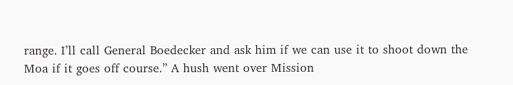range. I’ll call General Boedecker and ask him if we can use it to shoot down the Moa if it goes off course.” A hush went over Mission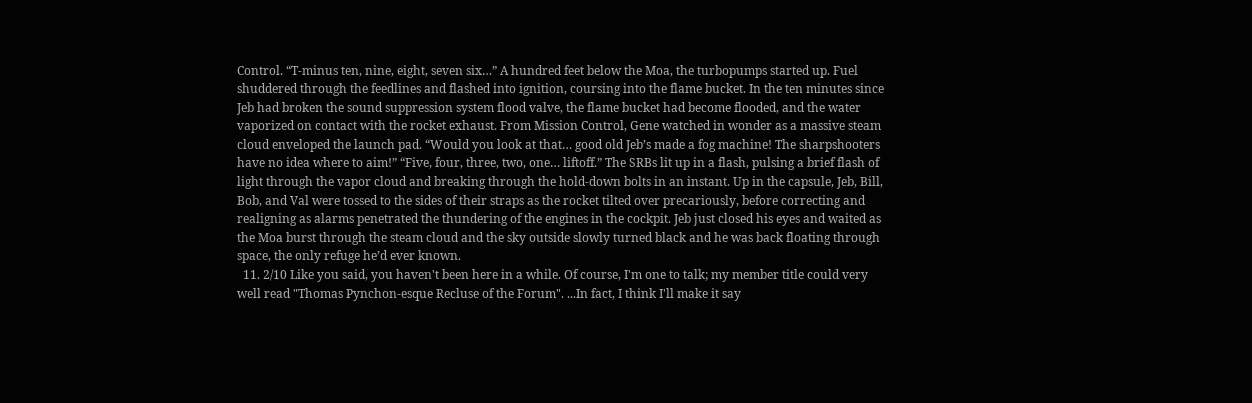Control. “T-minus ten, nine, eight, seven six…” A hundred feet below the Moa, the turbopumps started up. Fuel shuddered through the feedlines and flashed into ignition, coursing into the flame bucket. In the ten minutes since Jeb had broken the sound suppression system flood valve, the flame bucket had become flooded, and the water vaporized on contact with the rocket exhaust. From Mission Control, Gene watched in wonder as a massive steam cloud enveloped the launch pad. “Would you look at that… good old Jeb’s made a fog machine! The sharpshooters have no idea where to aim!” “Five, four, three, two, one… liftoff.” The SRBs lit up in a flash, pulsing a brief flash of light through the vapor cloud and breaking through the hold-down bolts in an instant. Up in the capsule, Jeb, Bill, Bob, and Val were tossed to the sides of their straps as the rocket tilted over precariously, before correcting and realigning as alarms penetrated the thundering of the engines in the cockpit. Jeb just closed his eyes and waited as the Moa burst through the steam cloud and the sky outside slowly turned black and he was back floating through space, the only refuge he’d ever known.
  11. 2/10 Like you said, you haven't been here in a while. Of course, I'm one to talk; my member title could very well read "Thomas Pynchon-esque Recluse of the Forum". ...In fact, I think I'll make it say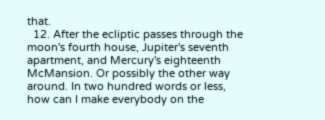that.
  12. After the ecliptic passes through the moon's fourth house, Jupiter's seventh apartment, and Mercury's eighteenth McMansion. Or possibly the other way around. In two hundred words or less, how can I make everybody on the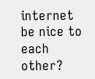internet be nice to each other?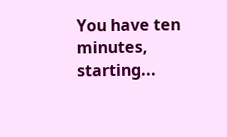You have ten minutes, starting...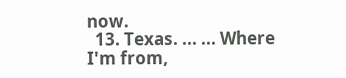now.
  13. Texas. ... ... Where I'm from,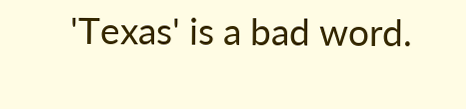'Texas' is a bad word.